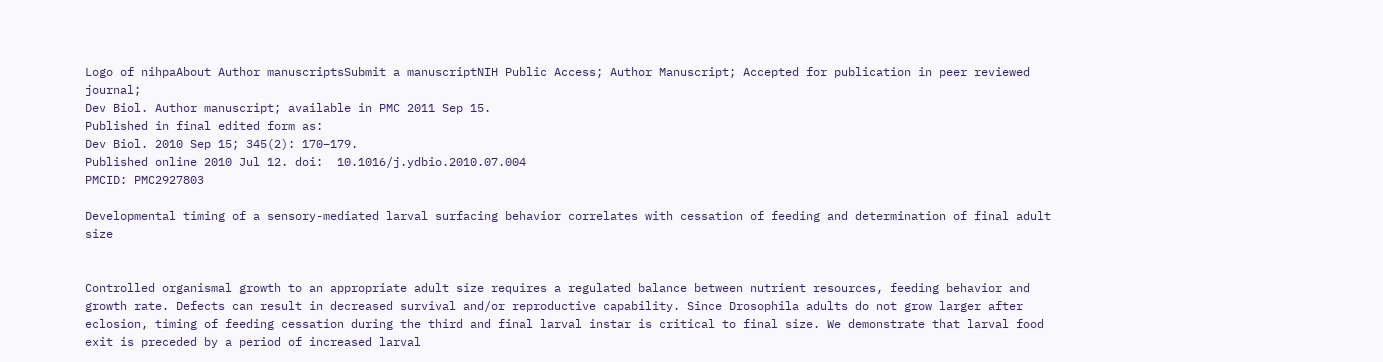Logo of nihpaAbout Author manuscriptsSubmit a manuscriptNIH Public Access; Author Manuscript; Accepted for publication in peer reviewed journal;
Dev Biol. Author manuscript; available in PMC 2011 Sep 15.
Published in final edited form as:
Dev Biol. 2010 Sep 15; 345(2): 170–179.
Published online 2010 Jul 12. doi:  10.1016/j.ydbio.2010.07.004
PMCID: PMC2927803

Developmental timing of a sensory-mediated larval surfacing behavior correlates with cessation of feeding and determination of final adult size


Controlled organismal growth to an appropriate adult size requires a regulated balance between nutrient resources, feeding behavior and growth rate. Defects can result in decreased survival and/or reproductive capability. Since Drosophila adults do not grow larger after eclosion, timing of feeding cessation during the third and final larval instar is critical to final size. We demonstrate that larval food exit is preceded by a period of increased larval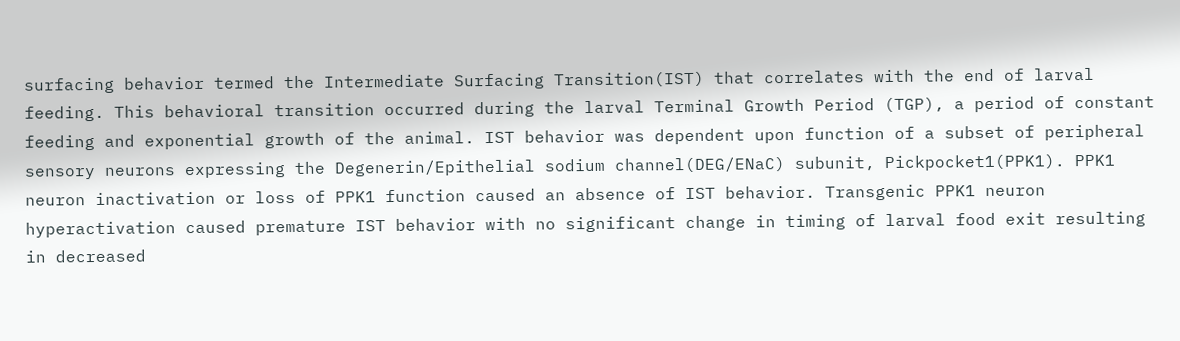surfacing behavior termed the Intermediate Surfacing Transition(IST) that correlates with the end of larval feeding. This behavioral transition occurred during the larval Terminal Growth Period (TGP), a period of constant feeding and exponential growth of the animal. IST behavior was dependent upon function of a subset of peripheral sensory neurons expressing the Degenerin/Epithelial sodium channel(DEG/ENaC) subunit, Pickpocket1(PPK1). PPK1 neuron inactivation or loss of PPK1 function caused an absence of IST behavior. Transgenic PPK1 neuron hyperactivation caused premature IST behavior with no significant change in timing of larval food exit resulting in decreased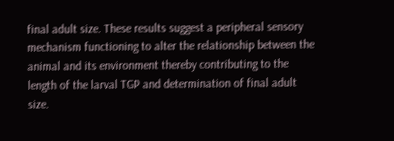final adult size. These results suggest a peripheral sensory mechanism functioning to alter the relationship between the animal and its environment thereby contributing to the length of the larval TGP and determination of final adult size.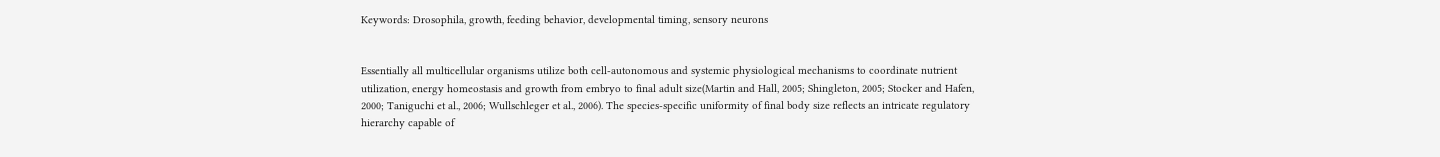Keywords: Drosophila, growth, feeding behavior, developmental timing, sensory neurons


Essentially all multicellular organisms utilize both cell-autonomous and systemic physiological mechanisms to coordinate nutrient utilization, energy homeostasis and growth from embryo to final adult size(Martin and Hall, 2005; Shingleton, 2005; Stocker and Hafen, 2000; Taniguchi et al., 2006; Wullschleger et al., 2006). The species-specific uniformity of final body size reflects an intricate regulatory hierarchy capable of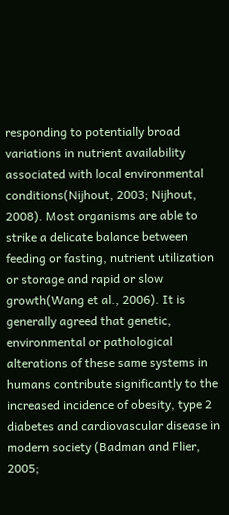responding to potentially broad variations in nutrient availability associated with local environmental conditions(Nijhout, 2003; Nijhout, 2008). Most organisms are able to strike a delicate balance between feeding or fasting, nutrient utilization or storage and rapid or slow growth(Wang et al., 2006). It is generally agreed that genetic, environmental or pathological alterations of these same systems in humans contribute significantly to the increased incidence of obesity, type 2 diabetes and cardiovascular disease in modern society (Badman and Flier, 2005;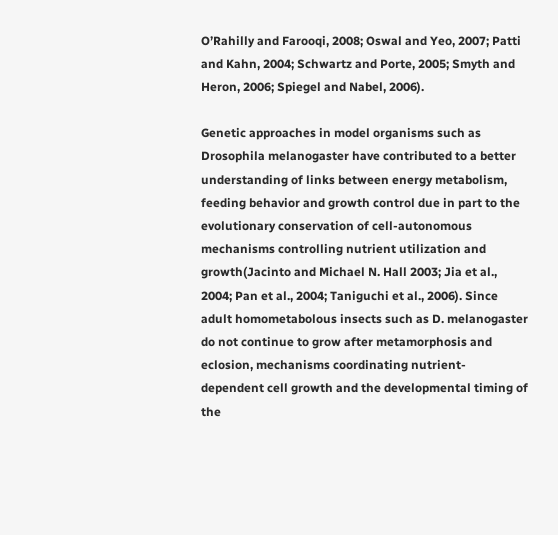O’Rahilly and Farooqi, 2008; Oswal and Yeo, 2007; Patti and Kahn, 2004; Schwartz and Porte, 2005; Smyth and Heron, 2006; Spiegel and Nabel, 2006).

Genetic approaches in model organisms such as Drosophila melanogaster have contributed to a better understanding of links between energy metabolism, feeding behavior and growth control due in part to the evolutionary conservation of cell-autonomous mechanisms controlling nutrient utilization and growth(Jacinto and Michael N. Hall 2003; Jia et al., 2004; Pan et al., 2004; Taniguchi et al., 2006). Since adult homometabolous insects such as D. melanogaster do not continue to grow after metamorphosis and eclosion, mechanisms coordinating nutrient-dependent cell growth and the developmental timing of the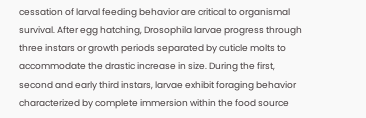cessation of larval feeding behavior are critical to organismal survival. After egg hatching, Drosophila larvae progress through three instars or growth periods separated by cuticle molts to accommodate the drastic increase in size. During the first, second and early third instars, larvae exhibit foraging behavior characterized by complete immersion within the food source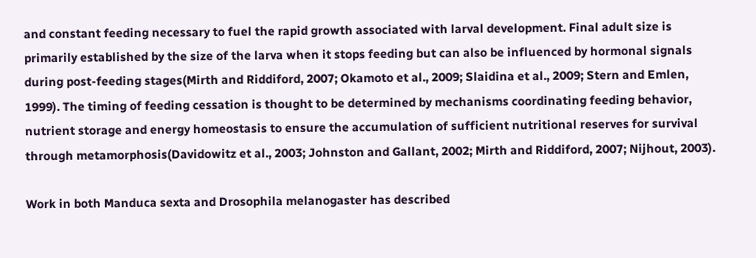and constant feeding necessary to fuel the rapid growth associated with larval development. Final adult size is primarily established by the size of the larva when it stops feeding but can also be influenced by hormonal signals during post-feeding stages(Mirth and Riddiford, 2007; Okamoto et al., 2009; Slaidina et al., 2009; Stern and Emlen, 1999). The timing of feeding cessation is thought to be determined by mechanisms coordinating feeding behavior, nutrient storage and energy homeostasis to ensure the accumulation of sufficient nutritional reserves for survival through metamorphosis(Davidowitz et al., 2003; Johnston and Gallant, 2002; Mirth and Riddiford, 2007; Nijhout, 2003).

Work in both Manduca sexta and Drosophila melanogaster has described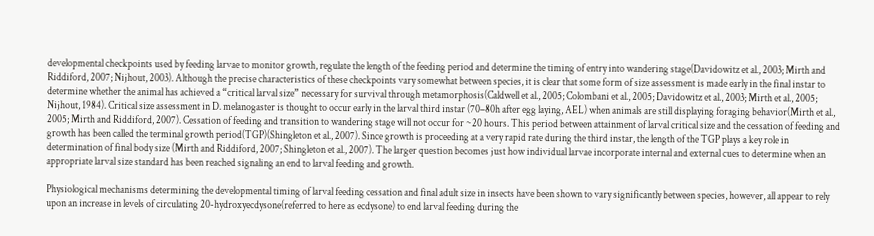developmental checkpoints used by feeding larvae to monitor growth, regulate the length of the feeding period and determine the timing of entry into wandering stage(Davidowitz et al., 2003; Mirth and Riddiford, 2007; Nijhout, 2003). Although the precise characteristics of these checkpoints vary somewhat between species, it is clear that some form of size assessment is made early in the final instar to determine whether the animal has achieved a “critical larval size” necessary for survival through metamorphosis(Caldwell et al., 2005; Colombani et al., 2005; Davidowitz et al., 2003; Mirth et al., 2005; Nijhout, 1984). Critical size assessment in D. melanogaster is thought to occur early in the larval third instar (70–80h after egg laying, AEL) when animals are still displaying foraging behavior(Mirth et al., 2005; Mirth and Riddiford, 2007). Cessation of feeding and transition to wandering stage will not occur for ~20 hours. This period between attainment of larval critical size and the cessation of feeding and growth has been called the terminal growth period(TGP)(Shingleton et al., 2007). Since growth is proceeding at a very rapid rate during the third instar, the length of the TGP plays a key role in determination of final body size (Mirth and Riddiford, 2007; Shingleton et al., 2007). The larger question becomes just how individual larvae incorporate internal and external cues to determine when an appropriate larval size standard has been reached signaling an end to larval feeding and growth.

Physiological mechanisms determining the developmental timing of larval feeding cessation and final adult size in insects have been shown to vary significantly between species, however, all appear to rely upon an increase in levels of circulating 20-hydroxyecdysone(referred to here as ecdysone) to end larval feeding during the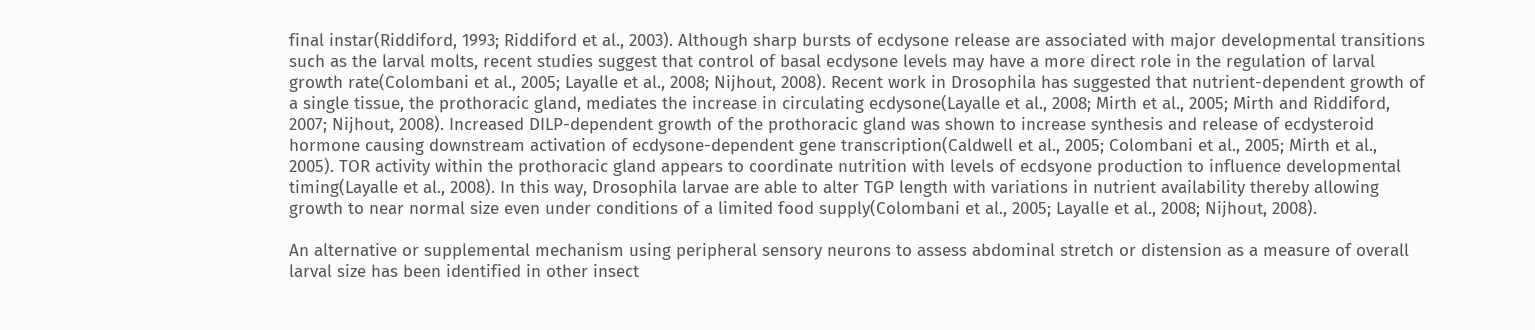final instar(Riddiford, 1993; Riddiford et al., 2003). Although sharp bursts of ecdysone release are associated with major developmental transitions such as the larval molts, recent studies suggest that control of basal ecdysone levels may have a more direct role in the regulation of larval growth rate(Colombani et al., 2005; Layalle et al., 2008; Nijhout, 2008). Recent work in Drosophila has suggested that nutrient-dependent growth of a single tissue, the prothoracic gland, mediates the increase in circulating ecdysone(Layalle et al., 2008; Mirth et al., 2005; Mirth and Riddiford, 2007; Nijhout, 2008). Increased DILP-dependent growth of the prothoracic gland was shown to increase synthesis and release of ecdysteroid hormone causing downstream activation of ecdysone-dependent gene transcription(Caldwell et al., 2005; Colombani et al., 2005; Mirth et al., 2005). TOR activity within the prothoracic gland appears to coordinate nutrition with levels of ecdsyone production to influence developmental timing(Layalle et al., 2008). In this way, Drosophila larvae are able to alter TGP length with variations in nutrient availability thereby allowing growth to near normal size even under conditions of a limited food supply(Colombani et al., 2005; Layalle et al., 2008; Nijhout, 2008).

An alternative or supplemental mechanism using peripheral sensory neurons to assess abdominal stretch or distension as a measure of overall larval size has been identified in other insect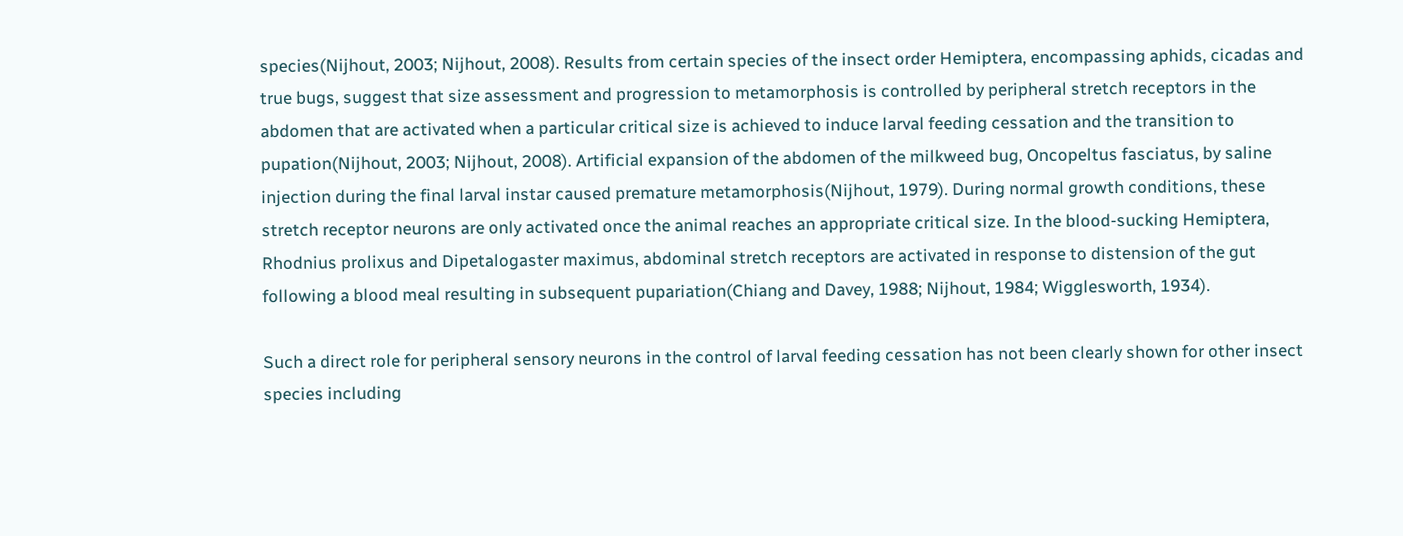species(Nijhout, 2003; Nijhout, 2008). Results from certain species of the insect order Hemiptera, encompassing aphids, cicadas and true bugs, suggest that size assessment and progression to metamorphosis is controlled by peripheral stretch receptors in the abdomen that are activated when a particular critical size is achieved to induce larval feeding cessation and the transition to pupation(Nijhout, 2003; Nijhout, 2008). Artificial expansion of the abdomen of the milkweed bug, Oncopeltus fasciatus, by saline injection during the final larval instar caused premature metamorphosis(Nijhout, 1979). During normal growth conditions, these stretch receptor neurons are only activated once the animal reaches an appropriate critical size. In the blood-sucking Hemiptera, Rhodnius prolixus and Dipetalogaster maximus, abdominal stretch receptors are activated in response to distension of the gut following a blood meal resulting in subsequent pupariation(Chiang and Davey, 1988; Nijhout, 1984; Wigglesworth, 1934).

Such a direct role for peripheral sensory neurons in the control of larval feeding cessation has not been clearly shown for other insect species including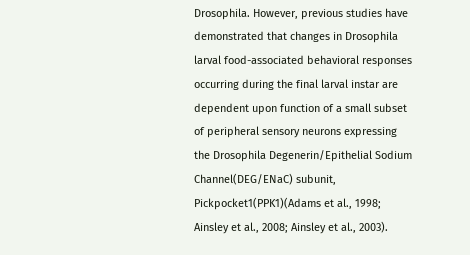Drosophila. However, previous studies have demonstrated that changes in Drosophila larval food-associated behavioral responses occurring during the final larval instar are dependent upon function of a small subset of peripheral sensory neurons expressing the Drosophila Degenerin/Epithelial Sodium Channel(DEG/ENaC) subunit, Pickpocket1(PPK1)(Adams et al., 1998; Ainsley et al., 2008; Ainsley et al., 2003).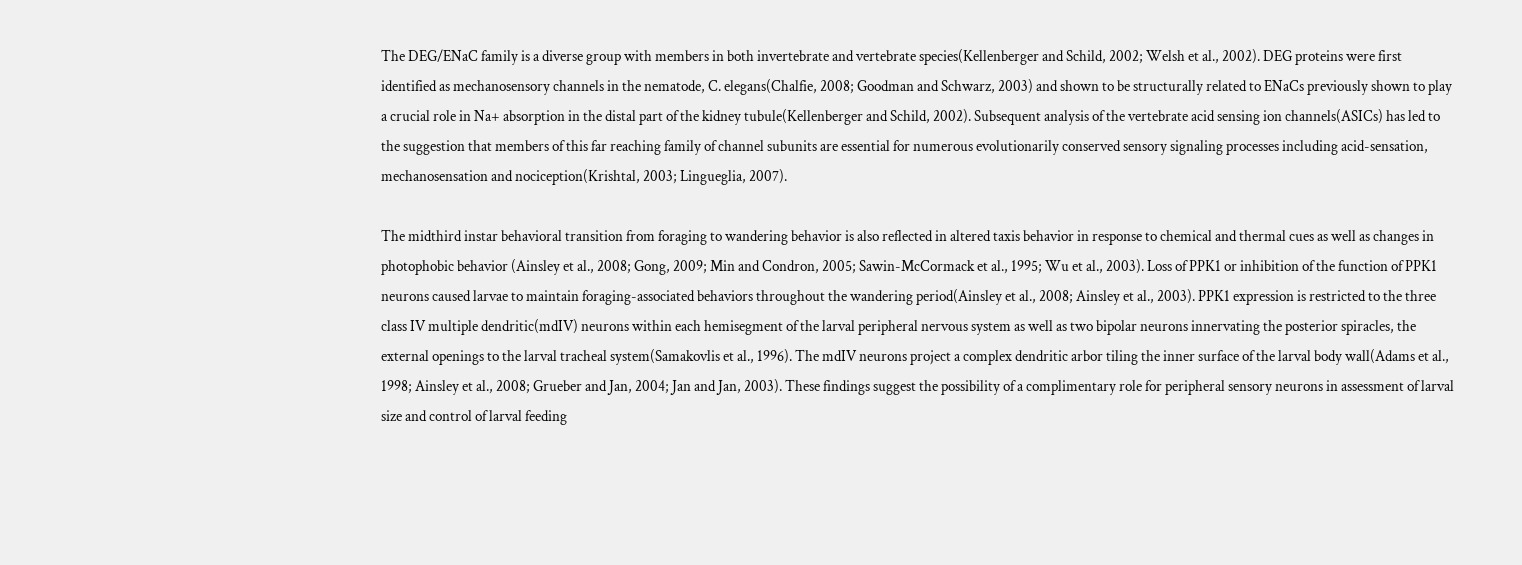The DEG/ENaC family is a diverse group with members in both invertebrate and vertebrate species(Kellenberger and Schild, 2002; Welsh et al., 2002). DEG proteins were first identified as mechanosensory channels in the nematode, C. elegans(Chalfie, 2008; Goodman and Schwarz, 2003) and shown to be structurally related to ENaCs previously shown to play a crucial role in Na+ absorption in the distal part of the kidney tubule(Kellenberger and Schild, 2002). Subsequent analysis of the vertebrate acid sensing ion channels(ASICs) has led to the suggestion that members of this far reaching family of channel subunits are essential for numerous evolutionarily conserved sensory signaling processes including acid-sensation, mechanosensation and nociception(Krishtal, 2003; Lingueglia, 2007).

The midthird instar behavioral transition from foraging to wandering behavior is also reflected in altered taxis behavior in response to chemical and thermal cues as well as changes in photophobic behavior (Ainsley et al., 2008; Gong, 2009; Min and Condron, 2005; Sawin-McCormack et al., 1995; Wu et al., 2003). Loss of PPK1 or inhibition of the function of PPK1 neurons caused larvae to maintain foraging-associated behaviors throughout the wandering period(Ainsley et al., 2008; Ainsley et al., 2003). PPK1 expression is restricted to the three class IV multiple dendritic(mdIV) neurons within each hemisegment of the larval peripheral nervous system as well as two bipolar neurons innervating the posterior spiracles, the external openings to the larval tracheal system(Samakovlis et al., 1996). The mdIV neurons project a complex dendritic arbor tiling the inner surface of the larval body wall(Adams et al., 1998; Ainsley et al., 2008; Grueber and Jan, 2004; Jan and Jan, 2003). These findings suggest the possibility of a complimentary role for peripheral sensory neurons in assessment of larval size and control of larval feeding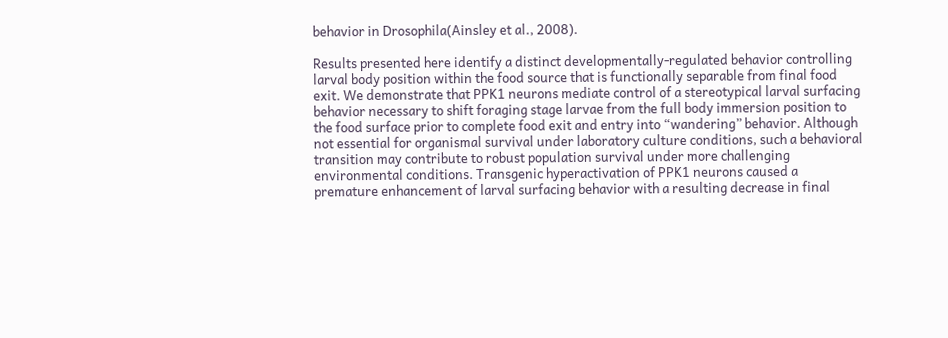behavior in Drosophila(Ainsley et al., 2008).

Results presented here identify a distinct developmentally-regulated behavior controlling larval body position within the food source that is functionally separable from final food exit. We demonstrate that PPK1 neurons mediate control of a stereotypical larval surfacing behavior necessary to shift foraging stage larvae from the full body immersion position to the food surface prior to complete food exit and entry into “wandering” behavior. Although not essential for organismal survival under laboratory culture conditions, such a behavioral transition may contribute to robust population survival under more challenging environmental conditions. Transgenic hyperactivation of PPK1 neurons caused a premature enhancement of larval surfacing behavior with a resulting decrease in final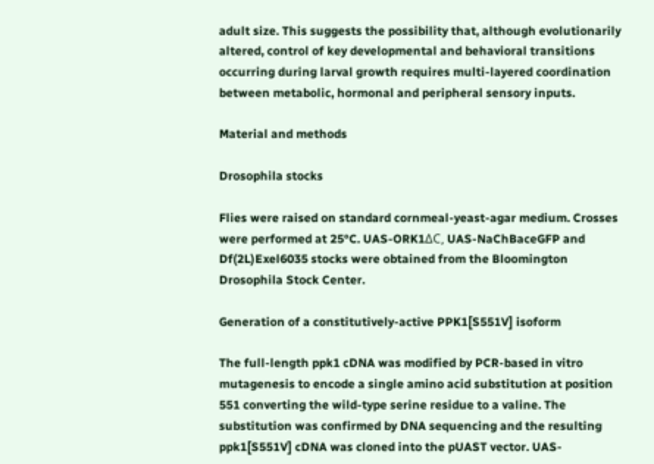adult size. This suggests the possibility that, although evolutionarily altered, control of key developmental and behavioral transitions occurring during larval growth requires multi-layered coordination between metabolic, hormonal and peripheral sensory inputs.

Material and methods

Drosophila stocks

Flies were raised on standard cornmeal-yeast-agar medium. Crosses were performed at 25°C. UAS-ORK1ΔC, UAS-NaChBaceGFP and Df(2L)Exel6035 stocks were obtained from the Bloomington Drosophila Stock Center.

Generation of a constitutively-active PPK1[S551V] isoform

The full-length ppk1 cDNA was modified by PCR-based in vitro mutagenesis to encode a single amino acid substitution at position 551 converting the wild-type serine residue to a valine. The substitution was confirmed by DNA sequencing and the resulting ppk1[S551V] cDNA was cloned into the pUAST vector. UAS-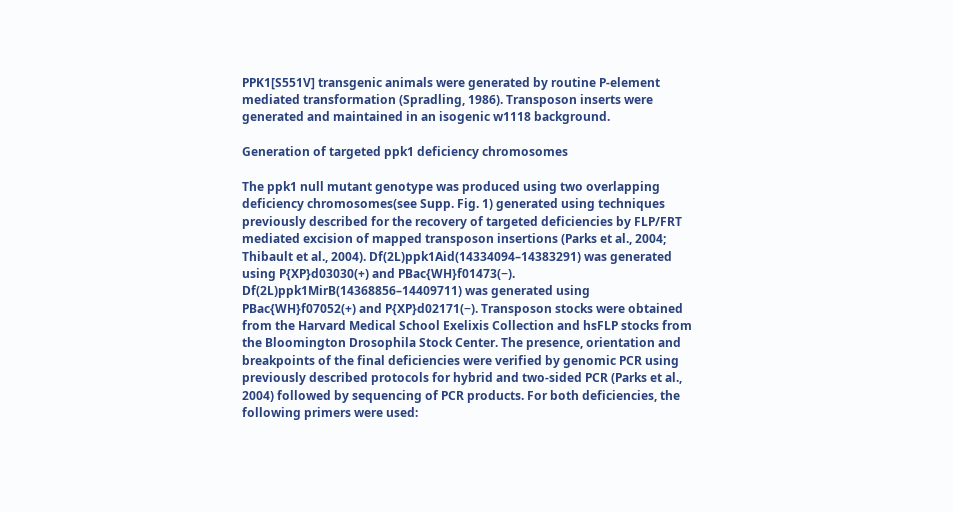PPK1[S551V] transgenic animals were generated by routine P-element mediated transformation (Spradling, 1986). Transposon inserts were generated and maintained in an isogenic w1118 background.

Generation of targeted ppk1 deficiency chromosomes

The ppk1 null mutant genotype was produced using two overlapping deficiency chromosomes(see Supp. Fig. 1) generated using techniques previously described for the recovery of targeted deficiencies by FLP/FRT mediated excision of mapped transposon insertions (Parks et al., 2004; Thibault et al., 2004). Df(2L)ppk1Aid(14334094–14383291) was generated using P{XP}d03030(+) and PBac{WH}f01473(−). Df(2L)ppk1MirB(14368856–14409711) was generated using PBac{WH}f07052(+) and P{XP}d02171(−). Transposon stocks were obtained from the Harvard Medical School Exelixis Collection and hsFLP stocks from the Bloomington Drosophila Stock Center. The presence, orientation and breakpoints of the final deficiencies were verified by genomic PCR using previously described protocols for hybrid and two-sided PCR (Parks et al., 2004) followed by sequencing of PCR products. For both deficiencies, the following primers were used: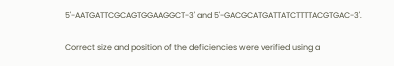5'-AATGATTCGCAGTGGAAGGCT-3' and 5'-GACGCATGATTATCTTTTACGTGAC-3'.

Correct size and position of the deficiencies were verified using a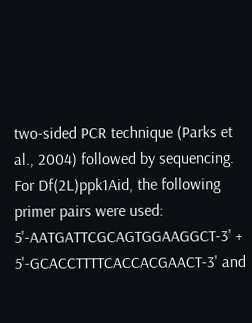two-sided PCR technique (Parks et al., 2004) followed by sequencing. For Df(2L)ppk1Aid, the following primer pairs were used: 5'-AATGATTCGCAGTGGAAGGCT-3' + 5'-GCACCTTTTCACCACGAACT-3' and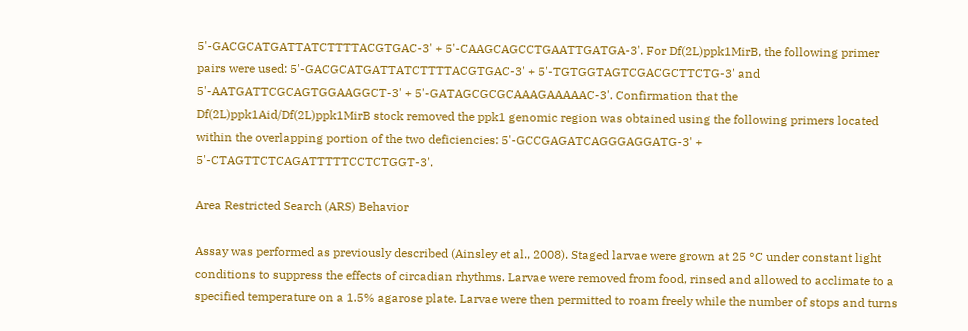5'-GACGCATGATTATCTTTTACGTGAC-3' + 5'-CAAGCAGCCTGAATTGATGA-3'. For Df(2L)ppk1MirB, the following primer pairs were used: 5'-GACGCATGATTATCTTTTACGTGAC-3' + 5'-TGTGGTAGTCGACGCTTCTG-3' and 5'-AATGATTCGCAGTGGAAGGCT-3' + 5'-GATAGCGCGCAAAGAAAAAC-3'. Confirmation that the Df(2L)ppk1Aid/Df(2L)ppk1MirB stock removed the ppk1 genomic region was obtained using the following primers located within the overlapping portion of the two deficiencies: 5'-GCCGAGATCAGGGAGGATG-3' + 5'-CTAGTTCTCAGATTTTTCCTCTGGT-3'.

Area Restricted Search (ARS) Behavior

Assay was performed as previously described (Ainsley et al., 2008). Staged larvae were grown at 25 °C under constant light conditions to suppress the effects of circadian rhythms. Larvae were removed from food, rinsed and allowed to acclimate to a specified temperature on a 1.5% agarose plate. Larvae were then permitted to roam freely while the number of stops and turns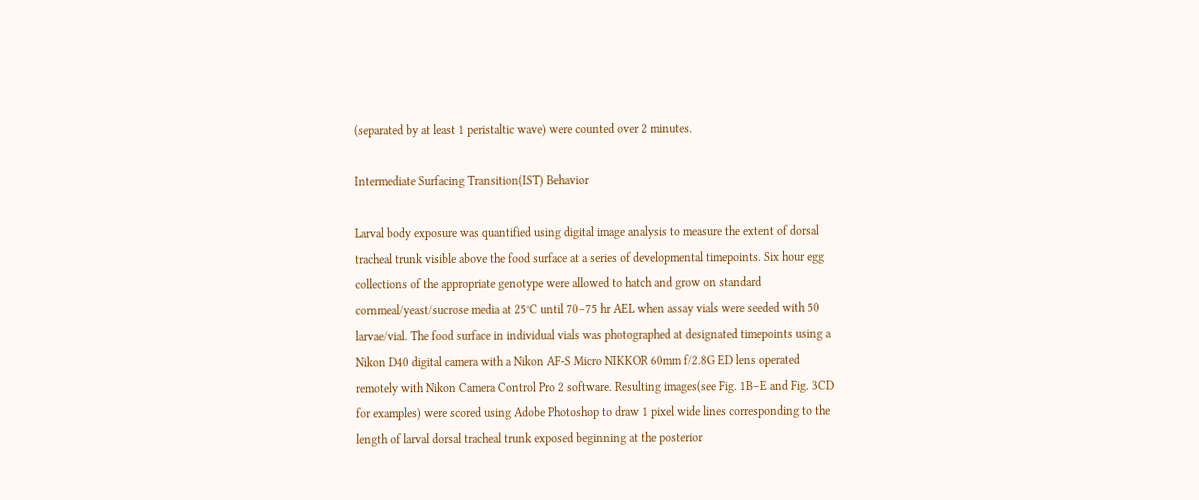(separated by at least 1 peristaltic wave) were counted over 2 minutes.

Intermediate Surfacing Transition(IST) Behavior

Larval body exposure was quantified using digital image analysis to measure the extent of dorsal tracheal trunk visible above the food surface at a series of developmental timepoints. Six hour egg collections of the appropriate genotype were allowed to hatch and grow on standard cornmeal/yeast/sucrose media at 25°C until 70–75 hr AEL when assay vials were seeded with 50 larvae/vial. The food surface in individual vials was photographed at designated timepoints using a Nikon D40 digital camera with a Nikon AF-S Micro NIKKOR 60mm f/2.8G ED lens operated remotely with Nikon Camera Control Pro 2 software. Resulting images(see Fig. 1B–E and Fig. 3CD for examples) were scored using Adobe Photoshop to draw 1 pixel wide lines corresponding to the length of larval dorsal tracheal trunk exposed beginning at the posterior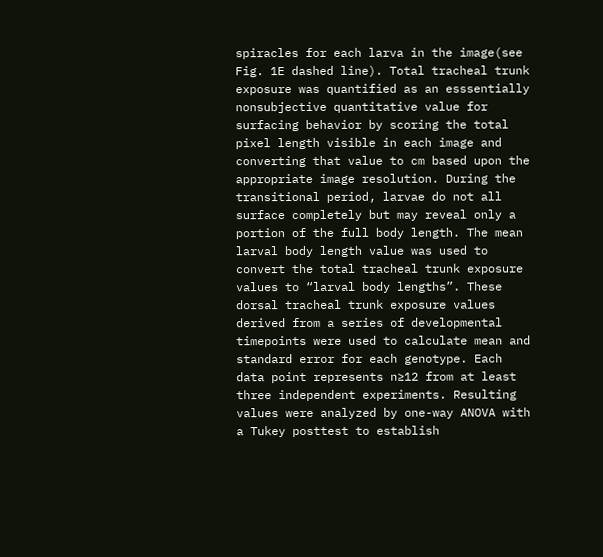spiracles for each larva in the image(see Fig. 1E dashed line). Total tracheal trunk exposure was quantified as an esssentially nonsubjective quantitative value for surfacing behavior by scoring the total pixel length visible in each image and converting that value to cm based upon the appropriate image resolution. During the transitional period, larvae do not all surface completely but may reveal only a portion of the full body length. The mean larval body length value was used to convert the total tracheal trunk exposure values to “larval body lengths”. These dorsal tracheal trunk exposure values derived from a series of developmental timepoints were used to calculate mean and standard error for each genotype. Each data point represents n≥12 from at least three independent experiments. Resulting values were analyzed by one-way ANOVA with a Tukey posttest to establish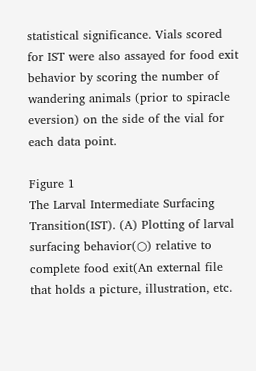statistical significance. Vials scored for IST were also assayed for food exit behavior by scoring the number of wandering animals (prior to spiracle eversion) on the side of the vial for each data point.

Figure 1
The Larval Intermediate Surfacing Transition(IST). (A) Plotting of larval surfacing behavior(○) relative to complete food exit(An external file that holds a picture, illustration, etc.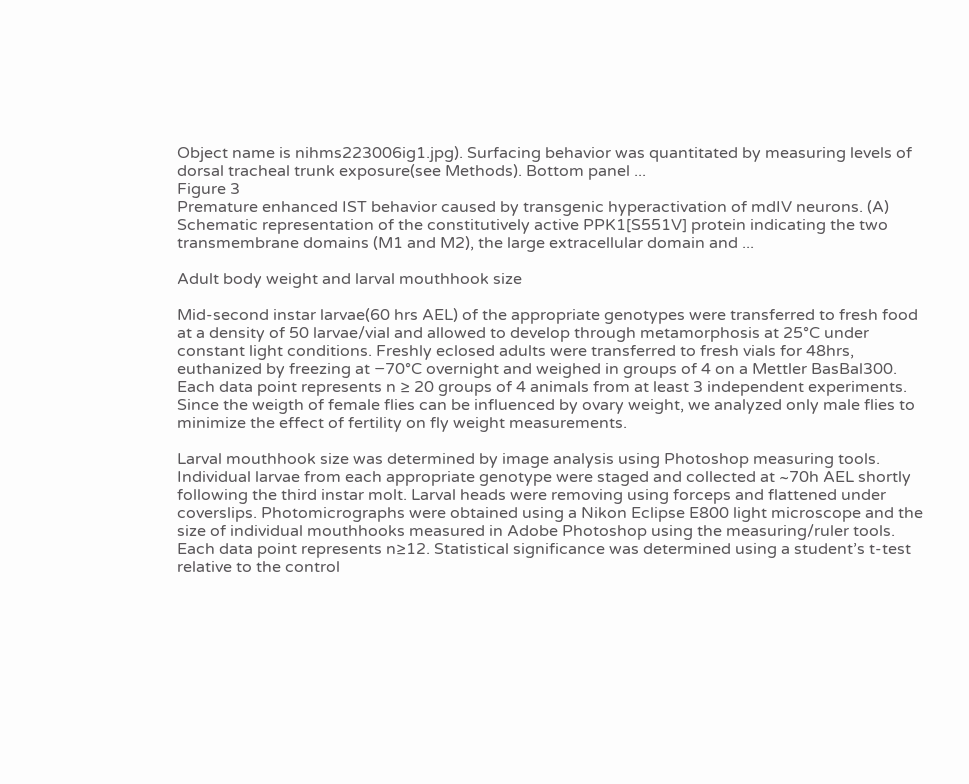Object name is nihms223006ig1.jpg). Surfacing behavior was quantitated by measuring levels of dorsal tracheal trunk exposure(see Methods). Bottom panel ...
Figure 3
Premature enhanced IST behavior caused by transgenic hyperactivation of mdIV neurons. (A) Schematic representation of the constitutively active PPK1[S551V] protein indicating the two transmembrane domains (M1 and M2), the large extracellular domain and ...

Adult body weight and larval mouthhook size

Mid-second instar larvae(60 hrs AEL) of the appropriate genotypes were transferred to fresh food at a density of 50 larvae/vial and allowed to develop through metamorphosis at 25°C under constant light conditions. Freshly eclosed adults were transferred to fresh vials for 48hrs, euthanized by freezing at −70°C overnight and weighed in groups of 4 on a Mettler BasBal300. Each data point represents n ≥ 20 groups of 4 animals from at least 3 independent experiments. Since the weigth of female flies can be influenced by ovary weight, we analyzed only male flies to minimize the effect of fertility on fly weight measurements.

Larval mouthhook size was determined by image analysis using Photoshop measuring tools. Individual larvae from each appropriate genotype were staged and collected at ~70h AEL shortly following the third instar molt. Larval heads were removing using forceps and flattened under coverslips. Photomicrographs were obtained using a Nikon Eclipse E800 light microscope and the size of individual mouthhooks measured in Adobe Photoshop using the measuring/ruler tools. Each data point represents n≥12. Statistical significance was determined using a student’s t-test relative to the control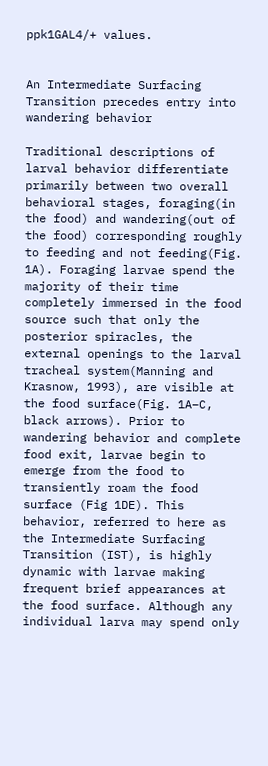ppk1GAL4/+ values.


An Intermediate Surfacing Transition precedes entry into wandering behavior

Traditional descriptions of larval behavior differentiate primarily between two overall behavioral stages, foraging(in the food) and wandering(out of the food) corresponding roughly to feeding and not feeding(Fig. 1A). Foraging larvae spend the majority of their time completely immersed in the food source such that only the posterior spiracles, the external openings to the larval tracheal system(Manning and Krasnow, 1993), are visible at the food surface(Fig. 1A–C, black arrows). Prior to wandering behavior and complete food exit, larvae begin to emerge from the food to transiently roam the food surface (Fig 1DE). This behavior, referred to here as the Intermediate Surfacing Transition (IST), is highly dynamic with larvae making frequent brief appearances at the food surface. Although any individual larva may spend only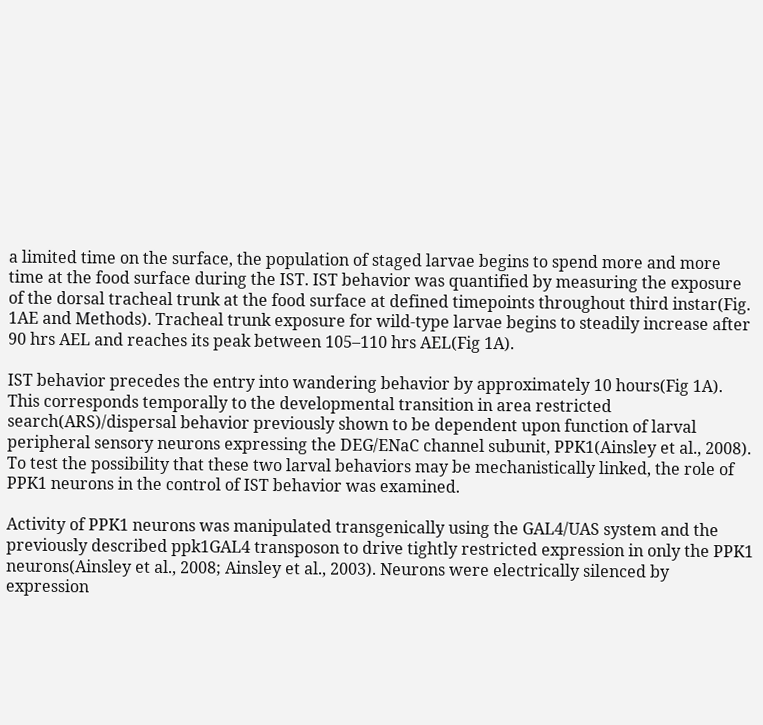a limited time on the surface, the population of staged larvae begins to spend more and more time at the food surface during the IST. IST behavior was quantified by measuring the exposure of the dorsal tracheal trunk at the food surface at defined timepoints throughout third instar(Fig. 1AE and Methods). Tracheal trunk exposure for wild-type larvae begins to steadily increase after 90 hrs AEL and reaches its peak between 105–110 hrs AEL(Fig 1A).

IST behavior precedes the entry into wandering behavior by approximately 10 hours(Fig 1A). This corresponds temporally to the developmental transition in area restricted search(ARS)/dispersal behavior previously shown to be dependent upon function of larval peripheral sensory neurons expressing the DEG/ENaC channel subunit, PPK1(Ainsley et al., 2008). To test the possibility that these two larval behaviors may be mechanistically linked, the role of PPK1 neurons in the control of IST behavior was examined.

Activity of PPK1 neurons was manipulated transgenically using the GAL4/UAS system and the previously described ppk1GAL4 transposon to drive tightly restricted expression in only the PPK1 neurons(Ainsley et al., 2008; Ainsley et al., 2003). Neurons were electrically silenced by expression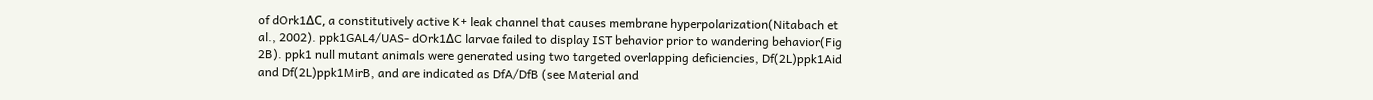of dOrk1ΔC, a constitutively active K+ leak channel that causes membrane hyperpolarization(Nitabach et al., 2002). ppk1GAL4/UAS- dOrk1ΔC larvae failed to display IST behavior prior to wandering behavior(Fig 2B). ppk1 null mutant animals were generated using two targeted overlapping deficiencies, Df(2L)ppk1Aid and Df(2L)ppk1MirB, and are indicated as DfA/DfB (see Material and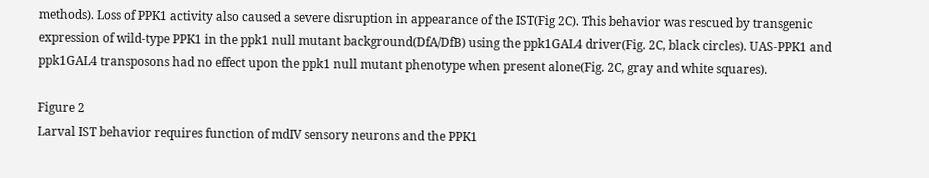methods). Loss of PPK1 activity also caused a severe disruption in appearance of the IST(Fig 2C). This behavior was rescued by transgenic expression of wild-type PPK1 in the ppk1 null mutant background(DfA/DfB) using the ppk1GAL4 driver(Fig. 2C, black circles). UAS-PPK1 and ppk1GAL4 transposons had no effect upon the ppk1 null mutant phenotype when present alone(Fig. 2C, gray and white squares).

Figure 2
Larval IST behavior requires function of mdIV sensory neurons and the PPK1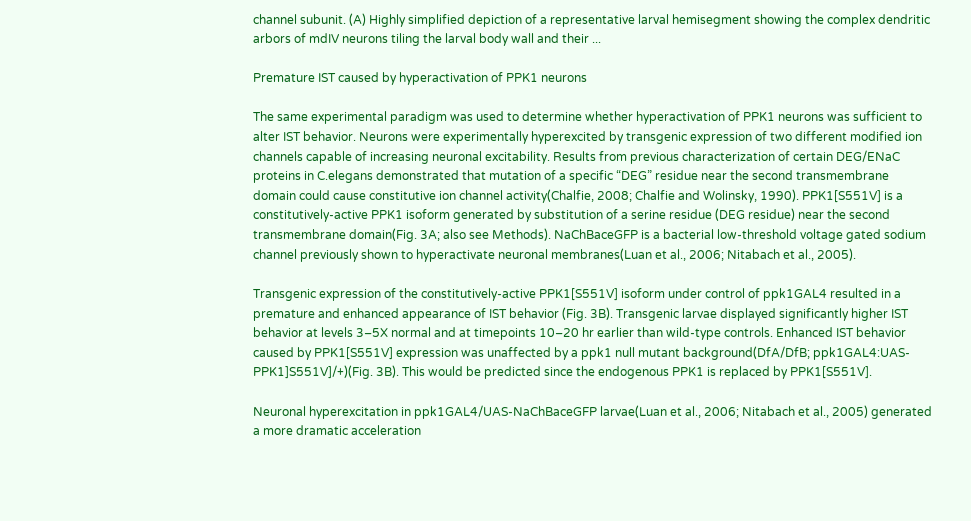channel subunit. (A) Highly simplified depiction of a representative larval hemisegment showing the complex dendritic arbors of mdIV neurons tiling the larval body wall and their ...

Premature IST caused by hyperactivation of PPK1 neurons

The same experimental paradigm was used to determine whether hyperactivation of PPK1 neurons was sufficient to alter IST behavior. Neurons were experimentally hyperexcited by transgenic expression of two different modified ion channels capable of increasing neuronal excitability. Results from previous characterization of certain DEG/ENaC proteins in C.elegans demonstrated that mutation of a specific “DEG” residue near the second transmembrane domain could cause constitutive ion channel activity(Chalfie, 2008; Chalfie and Wolinsky, 1990). PPK1[S551V] is a constitutively-active PPK1 isoform generated by substitution of a serine residue (DEG residue) near the second transmembrane domain(Fig. 3A; also see Methods). NaChBaceGFP is a bacterial low-threshold voltage gated sodium channel previously shown to hyperactivate neuronal membranes(Luan et al., 2006; Nitabach et al., 2005).

Transgenic expression of the constitutively-active PPK1[S551V] isoform under control of ppk1GAL4 resulted in a premature and enhanced appearance of IST behavior (Fig. 3B). Transgenic larvae displayed significantly higher IST behavior at levels 3–5X normal and at timepoints 10–20 hr earlier than wild-type controls. Enhanced IST behavior caused by PPK1[S551V] expression was unaffected by a ppk1 null mutant background(DfA/DfB; ppk1GAL4:UAS-PPK1]S551V]/+)(Fig. 3B). This would be predicted since the endogenous PPK1 is replaced by PPK1[S551V].

Neuronal hyperexcitation in ppk1GAL4/UAS-NaChBaceGFP larvae(Luan et al., 2006; Nitabach et al., 2005) generated a more dramatic acceleration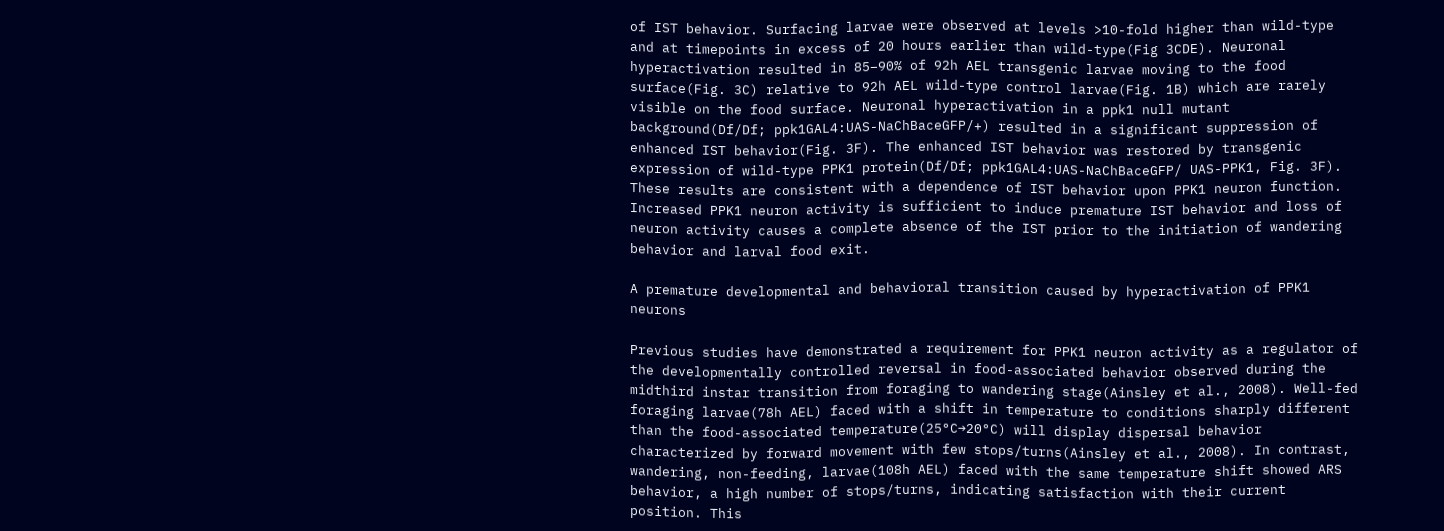of IST behavior. Surfacing larvae were observed at levels >10-fold higher than wild-type and at timepoints in excess of 20 hours earlier than wild-type(Fig 3CDE). Neuronal hyperactivation resulted in 85–90% of 92h AEL transgenic larvae moving to the food surface(Fig. 3C) relative to 92h AEL wild-type control larvae(Fig. 1B) which are rarely visible on the food surface. Neuronal hyperactivation in a ppk1 null mutant background(Df/Df; ppk1GAL4:UAS-NaChBaceGFP/+) resulted in a significant suppression of enhanced IST behavior(Fig. 3F). The enhanced IST behavior was restored by transgenic expression of wild-type PPK1 protein(Df/Df; ppk1GAL4:UAS-NaChBaceGFP/ UAS-PPK1, Fig. 3F). These results are consistent with a dependence of IST behavior upon PPK1 neuron function. Increased PPK1 neuron activity is sufficient to induce premature IST behavior and loss of neuron activity causes a complete absence of the IST prior to the initiation of wandering behavior and larval food exit.

A premature developmental and behavioral transition caused by hyperactivation of PPK1 neurons

Previous studies have demonstrated a requirement for PPK1 neuron activity as a regulator of the developmentally controlled reversal in food-associated behavior observed during the midthird instar transition from foraging to wandering stage(Ainsley et al., 2008). Well-fed foraging larvae(78h AEL) faced with a shift in temperature to conditions sharply different than the food-associated temperature(25°C→20°C) will display dispersal behavior characterized by forward movement with few stops/turns(Ainsley et al., 2008). In contrast, wandering, non-feeding, larvae(108h AEL) faced with the same temperature shift showed ARS behavior, a high number of stops/turns, indicating satisfaction with their current position. This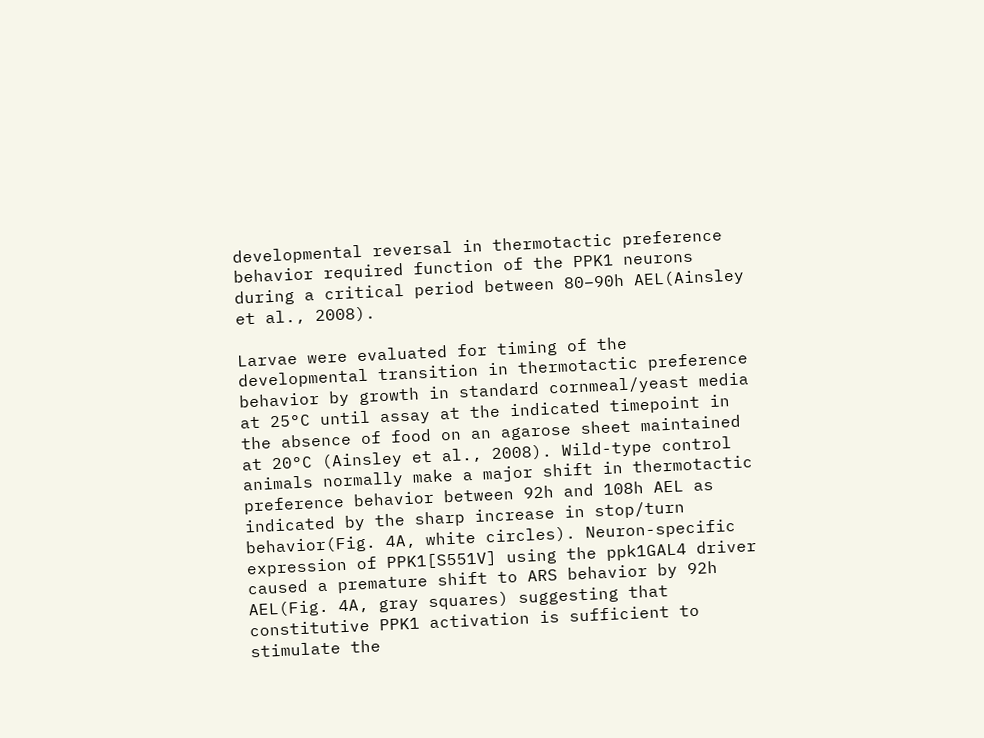developmental reversal in thermotactic preference behavior required function of the PPK1 neurons during a critical period between 80–90h AEL(Ainsley et al., 2008).

Larvae were evaluated for timing of the developmental transition in thermotactic preference behavior by growth in standard cornmeal/yeast media at 25°C until assay at the indicated timepoint in the absence of food on an agarose sheet maintained at 20°C (Ainsley et al., 2008). Wild-type control animals normally make a major shift in thermotactic preference behavior between 92h and 108h AEL as indicated by the sharp increase in stop/turn behavior(Fig. 4A, white circles). Neuron-specific expression of PPK1[S551V] using the ppk1GAL4 driver caused a premature shift to ARS behavior by 92h AEL(Fig. 4A, gray squares) suggesting that constitutive PPK1 activation is sufficient to stimulate the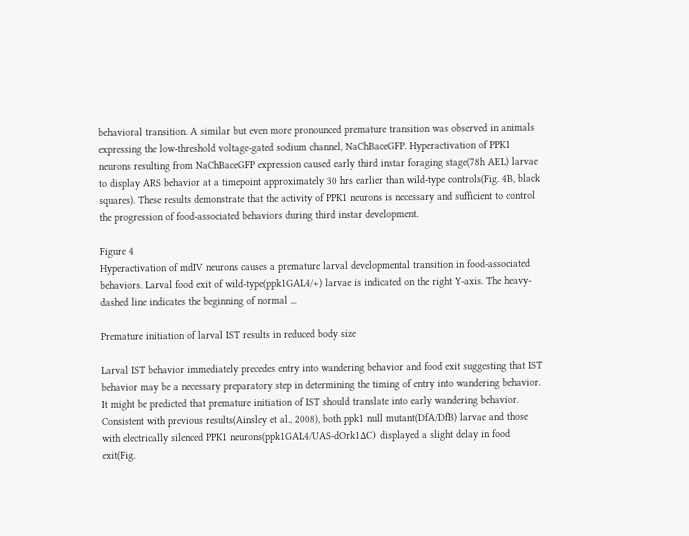behavioral transition. A similar but even more pronounced premature transition was observed in animals expressing the low-threshold voltage-gated sodium channel, NaChBaceGFP. Hyperactivation of PPK1 neurons resulting from NaChBaceGFP expression caused early third instar foraging stage(78h AEL) larvae to display ARS behavior at a timepoint approximately 30 hrs earlier than wild-type controls(Fig. 4B, black squares). These results demonstrate that the activity of PPK1 neurons is necessary and sufficient to control the progression of food-associated behaviors during third instar development.

Figure 4
Hyperactivation of mdIV neurons causes a premature larval developmental transition in food-associated behaviors. Larval food exit of wild-type(ppk1GAL4/+) larvae is indicated on the right Y-axis. The heavy-dashed line indicates the beginning of normal ...

Premature initiation of larval IST results in reduced body size

Larval IST behavior immediately precedes entry into wandering behavior and food exit suggesting that IST behavior may be a necessary preparatory step in determining the timing of entry into wandering behavior. It might be predicted that premature initiation of IST should translate into early wandering behavior. Consistent with previous results(Ainsley et al., 2008), both ppk1 null mutant(DfA/DfB) larvae and those with electrically silenced PPK1 neurons(ppk1GAL4/UAS-dOrk1ΔC) displayed a slight delay in food exit(Fig.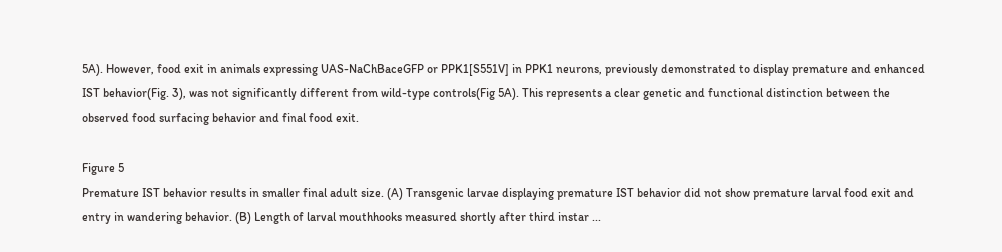5A). However, food exit in animals expressing UAS-NaChBaceGFP or PPK1[S551V] in PPK1 neurons, previously demonstrated to display premature and enhanced IST behavior(Fig. 3), was not significantly different from wild-type controls(Fig 5A). This represents a clear genetic and functional distinction between the observed food surfacing behavior and final food exit.

Figure 5
Premature IST behavior results in smaller final adult size. (A) Transgenic larvae displaying premature IST behavior did not show premature larval food exit and entry in wandering behavior. (B) Length of larval mouthhooks measured shortly after third instar ...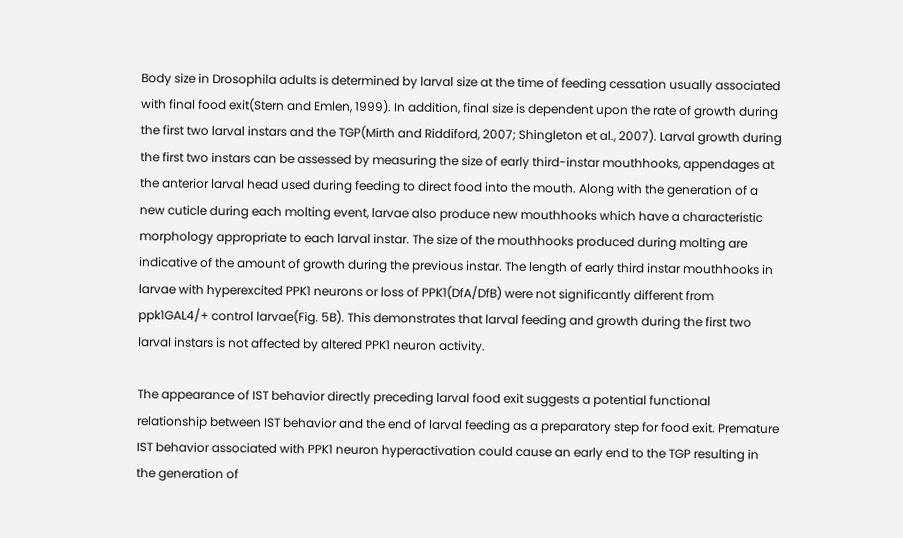Body size in Drosophila adults is determined by larval size at the time of feeding cessation usually associated with final food exit(Stern and Emlen, 1999). In addition, final size is dependent upon the rate of growth during the first two larval instars and the TGP(Mirth and Riddiford, 2007; Shingleton et al., 2007). Larval growth during the first two instars can be assessed by measuring the size of early third-instar mouthhooks, appendages at the anterior larval head used during feeding to direct food into the mouth. Along with the generation of a new cuticle during each molting event, larvae also produce new mouthhooks which have a characteristic morphology appropriate to each larval instar. The size of the mouthhooks produced during molting are indicative of the amount of growth during the previous instar. The length of early third instar mouthhooks in larvae with hyperexcited PPK1 neurons or loss of PPK1(DfA/DfB) were not significantly different from ppk1GAL4/+ control larvae(Fig. 5B). This demonstrates that larval feeding and growth during the first two larval instars is not affected by altered PPK1 neuron activity.

The appearance of IST behavior directly preceding larval food exit suggests a potential functional relationship between IST behavior and the end of larval feeding as a preparatory step for food exit. Premature IST behavior associated with PPK1 neuron hyperactivation could cause an early end to the TGP resulting in the generation of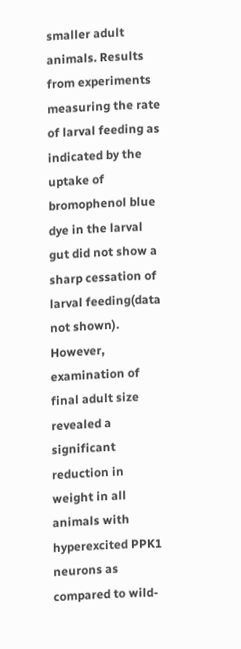smaller adult animals. Results from experiments measuring the rate of larval feeding as indicated by the uptake of bromophenol blue dye in the larval gut did not show a sharp cessation of larval feeding(data not shown). However, examination of final adult size revealed a significant reduction in weight in all animals with hyperexcited PPK1 neurons as compared to wild-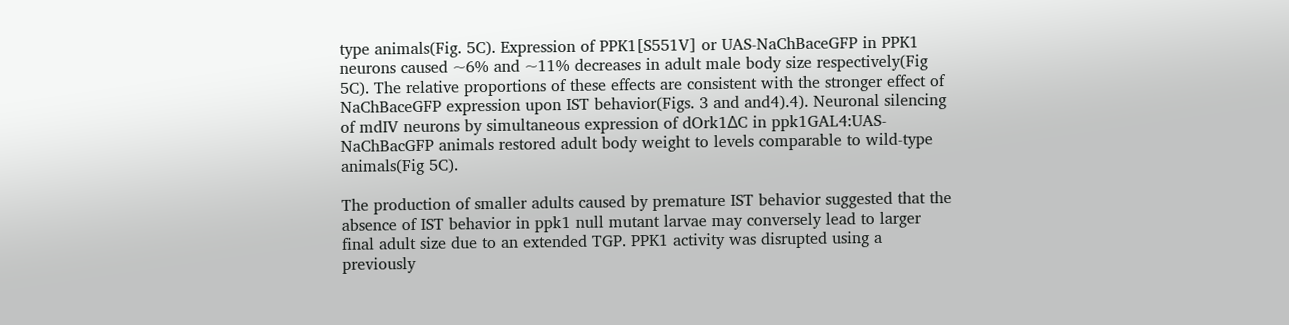type animals(Fig. 5C). Expression of PPK1[S551V] or UAS-NaChBaceGFP in PPK1 neurons caused ~6% and ~11% decreases in adult male body size respectively(Fig 5C). The relative proportions of these effects are consistent with the stronger effect of NaChBaceGFP expression upon IST behavior(Figs. 3 and and4).4). Neuronal silencing of mdIV neurons by simultaneous expression of dOrk1ΔC in ppk1GAL4:UAS-NaChBacGFP animals restored adult body weight to levels comparable to wild-type animals(Fig 5C).

The production of smaller adults caused by premature IST behavior suggested that the absence of IST behavior in ppk1 null mutant larvae may conversely lead to larger final adult size due to an extended TGP. PPK1 activity was disrupted using a previously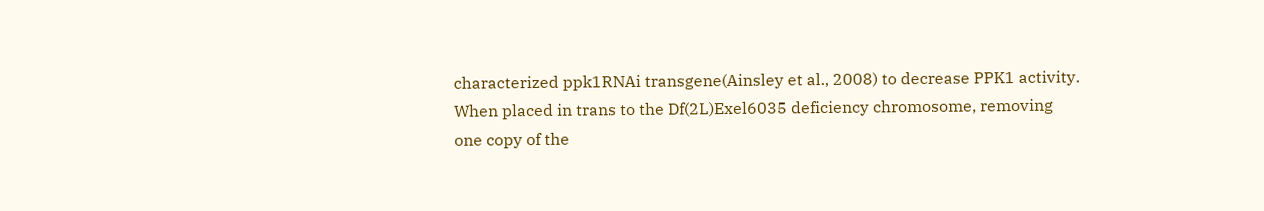characterized ppk1RNAi transgene(Ainsley et al., 2008) to decrease PPK1 activity. When placed in trans to the Df(2L)Exel6035 deficiency chromosome, removing one copy of the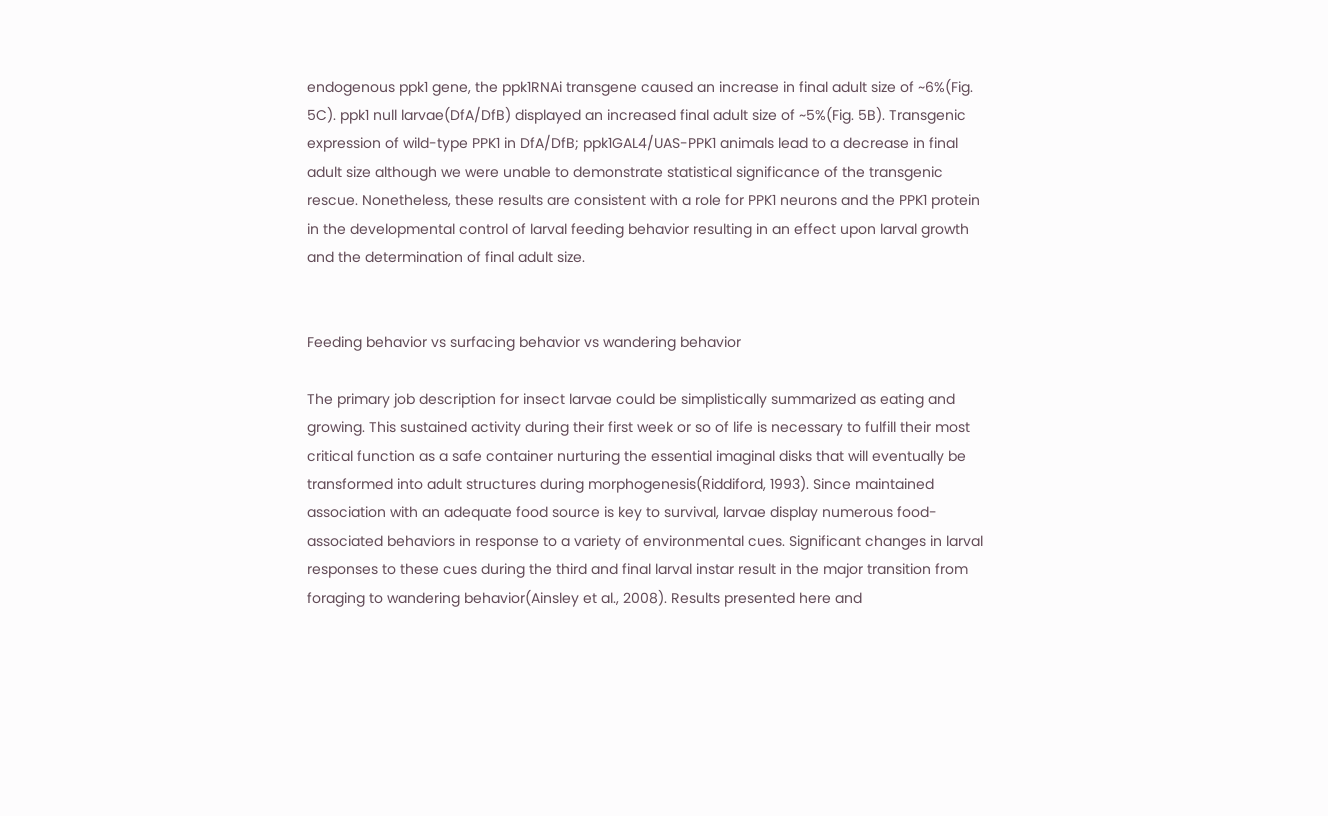endogenous ppk1 gene, the ppk1RNAi transgene caused an increase in final adult size of ~6%(Fig. 5C). ppk1 null larvae(DfA/DfB) displayed an increased final adult size of ~5%(Fig. 5B). Transgenic expression of wild-type PPK1 in DfA/DfB; ppk1GAL4/UAS-PPK1 animals lead to a decrease in final adult size although we were unable to demonstrate statistical significance of the transgenic rescue. Nonetheless, these results are consistent with a role for PPK1 neurons and the PPK1 protein in the developmental control of larval feeding behavior resulting in an effect upon larval growth and the determination of final adult size.


Feeding behavior vs surfacing behavior vs wandering behavior

The primary job description for insect larvae could be simplistically summarized as eating and growing. This sustained activity during their first week or so of life is necessary to fulfill their most critical function as a safe container nurturing the essential imaginal disks that will eventually be transformed into adult structures during morphogenesis(Riddiford, 1993). Since maintained association with an adequate food source is key to survival, larvae display numerous food-associated behaviors in response to a variety of environmental cues. Significant changes in larval responses to these cues during the third and final larval instar result in the major transition from foraging to wandering behavior(Ainsley et al., 2008). Results presented here and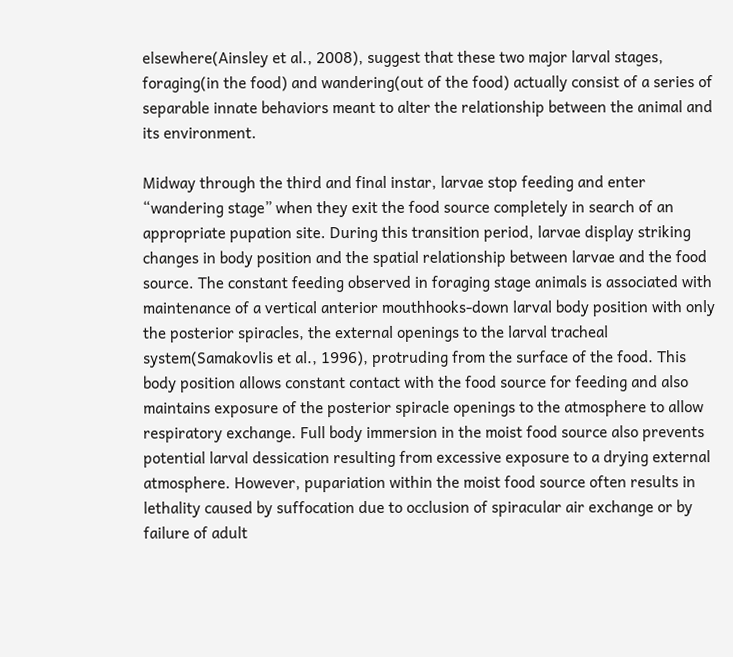elsewhere(Ainsley et al., 2008), suggest that these two major larval stages, foraging(in the food) and wandering(out of the food) actually consist of a series of separable innate behaviors meant to alter the relationship between the animal and its environment.

Midway through the third and final instar, larvae stop feeding and enter “wandering stage” when they exit the food source completely in search of an appropriate pupation site. During this transition period, larvae display striking changes in body position and the spatial relationship between larvae and the food source. The constant feeding observed in foraging stage animals is associated with maintenance of a vertical anterior mouthhooks-down larval body position with only the posterior spiracles, the external openings to the larval tracheal system(Samakovlis et al., 1996), protruding from the surface of the food. This body position allows constant contact with the food source for feeding and also maintains exposure of the posterior spiracle openings to the atmosphere to allow respiratory exchange. Full body immersion in the moist food source also prevents potential larval dessication resulting from excessive exposure to a drying external atmosphere. However, pupariation within the moist food source often results in lethality caused by suffocation due to occlusion of spiracular air exchange or by failure of adult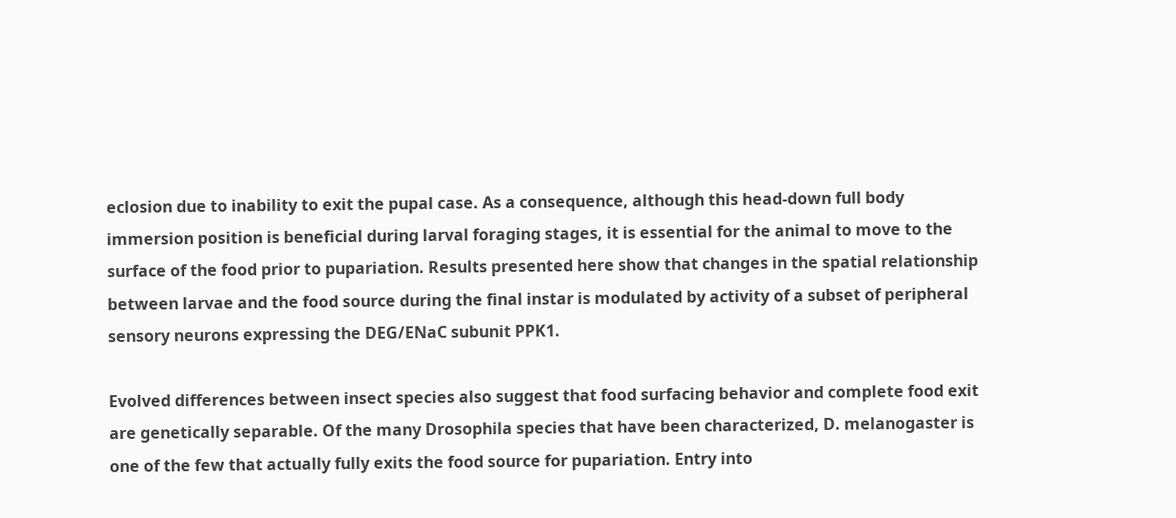eclosion due to inability to exit the pupal case. As a consequence, although this head-down full body immersion position is beneficial during larval foraging stages, it is essential for the animal to move to the surface of the food prior to pupariation. Results presented here show that changes in the spatial relationship between larvae and the food source during the final instar is modulated by activity of a subset of peripheral sensory neurons expressing the DEG/ENaC subunit PPK1.

Evolved differences between insect species also suggest that food surfacing behavior and complete food exit are genetically separable. Of the many Drosophila species that have been characterized, D. melanogaster is one of the few that actually fully exits the food source for pupariation. Entry into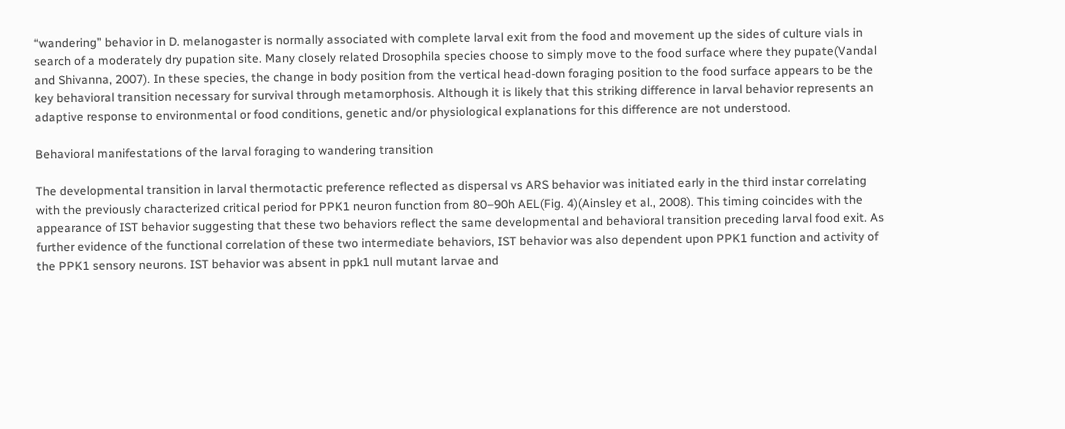“wandering” behavior in D. melanogaster is normally associated with complete larval exit from the food and movement up the sides of culture vials in search of a moderately dry pupation site. Many closely related Drosophila species choose to simply move to the food surface where they pupate(Vandal and Shivanna, 2007). In these species, the change in body position from the vertical head-down foraging position to the food surface appears to be the key behavioral transition necessary for survival through metamorphosis. Although it is likely that this striking difference in larval behavior represents an adaptive response to environmental or food conditions, genetic and/or physiological explanations for this difference are not understood.

Behavioral manifestations of the larval foraging to wandering transition

The developmental transition in larval thermotactic preference reflected as dispersal vs ARS behavior was initiated early in the third instar correlating with the previously characterized critical period for PPK1 neuron function from 80–90h AEL(Fig. 4)(Ainsley et al., 2008). This timing coincides with the appearance of IST behavior suggesting that these two behaviors reflect the same developmental and behavioral transition preceding larval food exit. As further evidence of the functional correlation of these two intermediate behaviors, IST behavior was also dependent upon PPK1 function and activity of the PPK1 sensory neurons. IST behavior was absent in ppk1 null mutant larvae and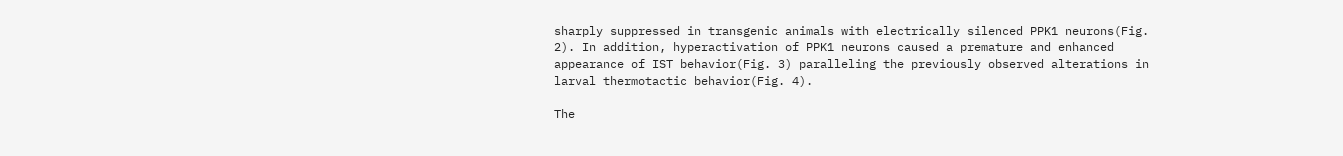sharply suppressed in transgenic animals with electrically silenced PPK1 neurons(Fig. 2). In addition, hyperactivation of PPK1 neurons caused a premature and enhanced appearance of IST behavior(Fig. 3) paralleling the previously observed alterations in larval thermotactic behavior(Fig. 4).

The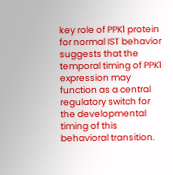key role of PPK1 protein for normal IST behavior suggests that the temporal timing of PPK1 expression may function as a central regulatory switch for the developmental timing of this behavioral transition.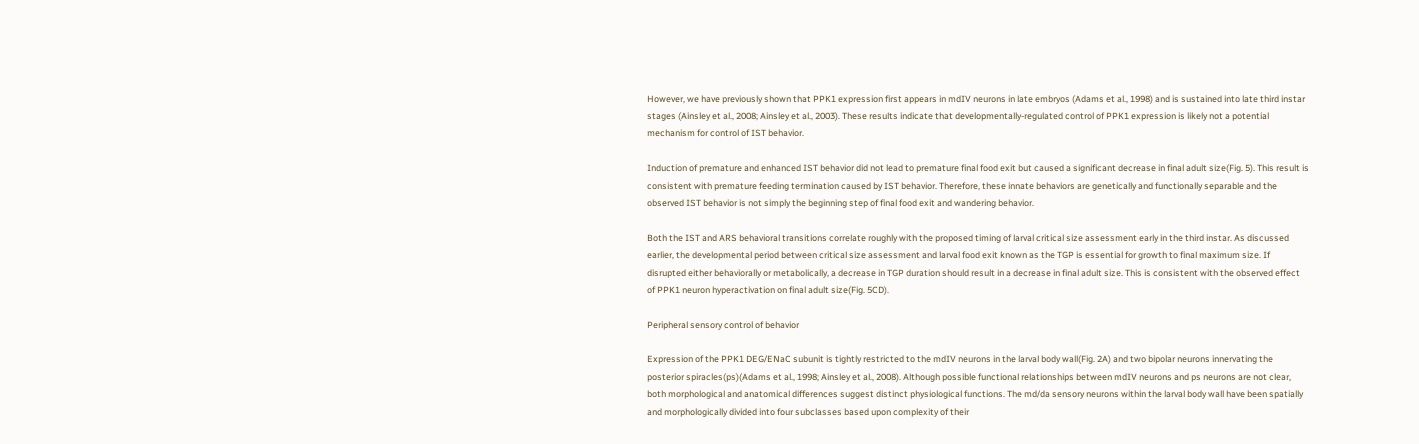However, we have previously shown that PPK1 expression first appears in mdIV neurons in late embryos (Adams et al., 1998) and is sustained into late third instar stages (Ainsley et al., 2008; Ainsley et al., 2003). These results indicate that developmentally-regulated control of PPK1 expression is likely not a potential mechanism for control of IST behavior.

Induction of premature and enhanced IST behavior did not lead to premature final food exit but caused a significant decrease in final adult size(Fig. 5). This result is consistent with premature feeding termination caused by IST behavior. Therefore, these innate behaviors are genetically and functionally separable and the observed IST behavior is not simply the beginning step of final food exit and wandering behavior.

Both the IST and ARS behavioral transitions correlate roughly with the proposed timing of larval critical size assessment early in the third instar. As discussed earlier, the developmental period between critical size assessment and larval food exit known as the TGP is essential for growth to final maximum size. If disrupted either behaviorally or metabolically, a decrease in TGP duration should result in a decrease in final adult size. This is consistent with the observed effect of PPK1 neuron hyperactivation on final adult size(Fig. 5CD).

Peripheral sensory control of behavior

Expression of the PPK1 DEG/ENaC subunit is tightly restricted to the mdIV neurons in the larval body wall(Fig. 2A) and two bipolar neurons innervating the posterior spiracles(ps)(Adams et al., 1998; Ainsley et al., 2008). Although possible functional relationships between mdIV neurons and ps neurons are not clear, both morphological and anatomical differences suggest distinct physiological functions. The md/da sensory neurons within the larval body wall have been spatially and morphologically divided into four subclasses based upon complexity of their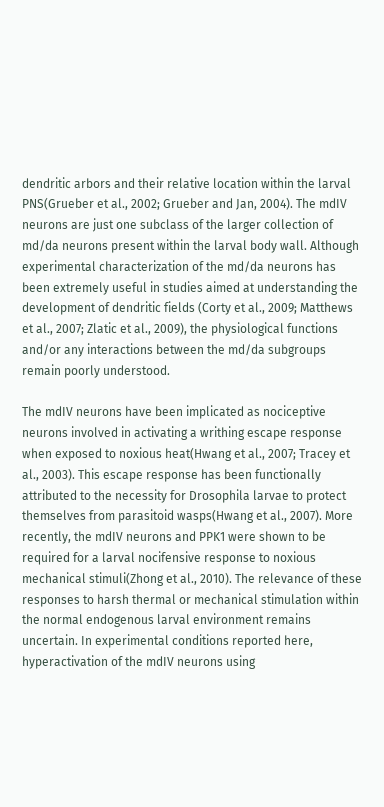dendritic arbors and their relative location within the larval PNS(Grueber et al., 2002; Grueber and Jan, 2004). The mdIV neurons are just one subclass of the larger collection of md/da neurons present within the larval body wall. Although experimental characterization of the md/da neurons has been extremely useful in studies aimed at understanding the development of dendritic fields (Corty et al., 2009; Matthews et al., 2007; Zlatic et al., 2009), the physiological functions and/or any interactions between the md/da subgroups remain poorly understood.

The mdIV neurons have been implicated as nociceptive neurons involved in activating a writhing escape response when exposed to noxious heat(Hwang et al., 2007; Tracey et al., 2003). This escape response has been functionally attributed to the necessity for Drosophila larvae to protect themselves from parasitoid wasps(Hwang et al., 2007). More recently, the mdIV neurons and PPK1 were shown to be required for a larval nocifensive response to noxious mechanical stimuli(Zhong et al., 2010). The relevance of these responses to harsh thermal or mechanical stimulation within the normal endogenous larval environment remains uncertain. In experimental conditions reported here, hyperactivation of the mdIV neurons using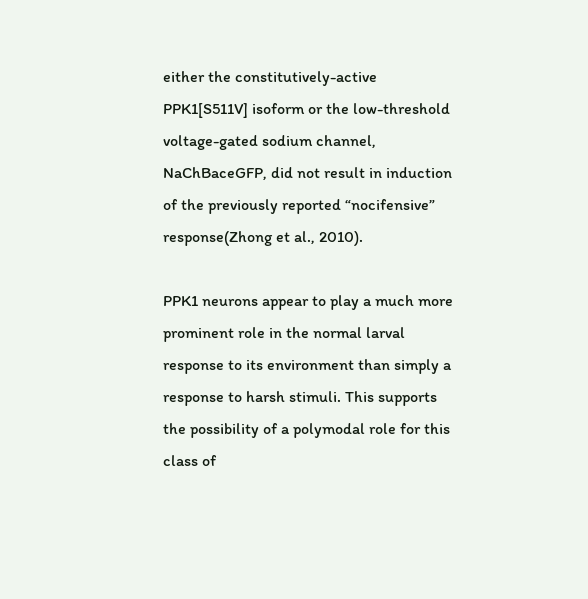either the constitutively-active PPK1[S511V] isoform or the low-threshold voltage-gated sodium channel, NaChBaceGFP, did not result in induction of the previously reported “nocifensive” response(Zhong et al., 2010).

PPK1 neurons appear to play a much more prominent role in the normal larval response to its environment than simply a response to harsh stimuli. This supports the possibility of a polymodal role for this class of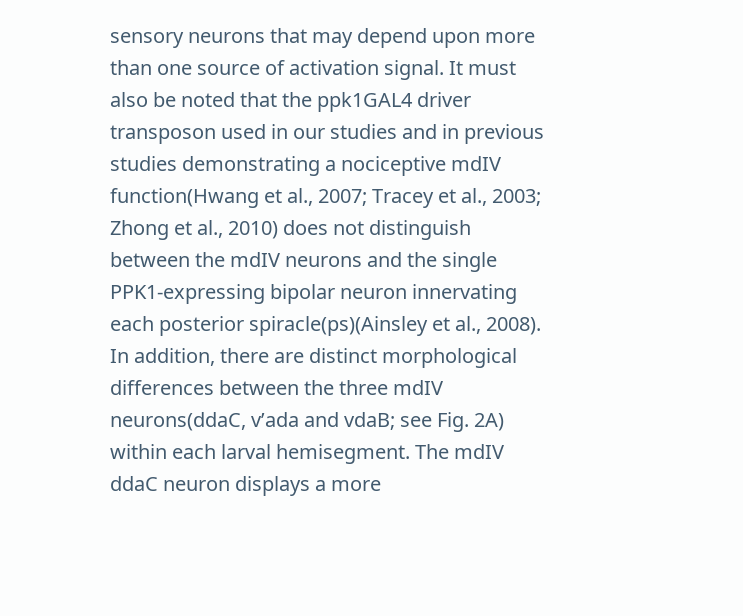sensory neurons that may depend upon more than one source of activation signal. It must also be noted that the ppk1GAL4 driver transposon used in our studies and in previous studies demonstrating a nociceptive mdIV function(Hwang et al., 2007; Tracey et al., 2003; Zhong et al., 2010) does not distinguish between the mdIV neurons and the single PPK1-expressing bipolar neuron innervating each posterior spiracle(ps)(Ainsley et al., 2008). In addition, there are distinct morphological differences between the three mdIV neurons(ddaC, v’ada and vdaB; see Fig. 2A) within each larval hemisegment. The mdIV ddaC neuron displays a more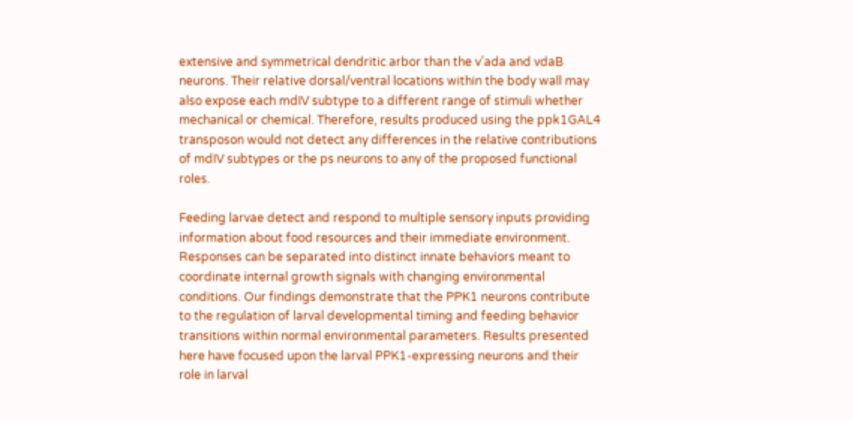extensive and symmetrical dendritic arbor than the v’ada and vdaB neurons. Their relative dorsal/ventral locations within the body wall may also expose each mdIV subtype to a different range of stimuli whether mechanical or chemical. Therefore, results produced using the ppk1GAL4 transposon would not detect any differences in the relative contributions of mdIV subtypes or the ps neurons to any of the proposed functional roles.

Feeding larvae detect and respond to multiple sensory inputs providing information about food resources and their immediate environment. Responses can be separated into distinct innate behaviors meant to coordinate internal growth signals with changing environmental conditions. Our findings demonstrate that the PPK1 neurons contribute to the regulation of larval developmental timing and feeding behavior transitions within normal environmental parameters. Results presented here have focused upon the larval PPK1-expressing neurons and their role in larval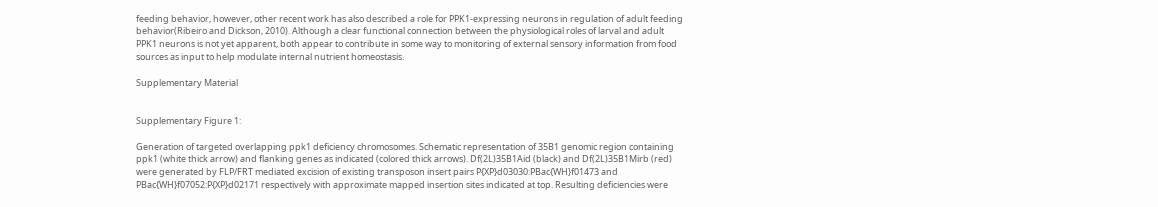feeding behavior, however, other recent work has also described a role for PPK1-expressing neurons in regulation of adult feeding behavior(Ribeiro and Dickson, 2010). Although a clear functional connection between the physiological roles of larval and adult PPK1 neurons is not yet apparent, both appear to contribute in some way to monitoring of external sensory information from food sources as input to help modulate internal nutrient homeostasis.

Supplementary Material


Supplementary Figure 1:

Generation of targeted overlapping ppk1 deficiency chromosomes. Schematic representation of 35B1 genomic region containing ppk1 (white thick arrow) and flanking genes as indicated (colored thick arrows). Df(2L)35B1Aid (black) and Df(2L)35B1Mirb (red) were generated by FLP/FRT mediated excision of existing transposon insert pairs P{XP}d03030:PBac{WH}f01473 and PBac{WH}f07052:P{XP}d02171 respectively with approximate mapped insertion sites indicated at top. Resulting deficiencies were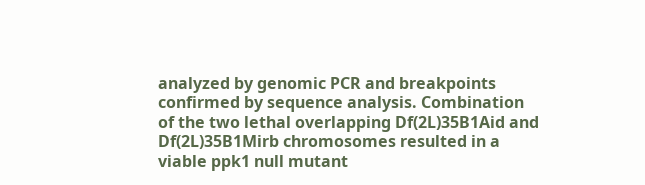analyzed by genomic PCR and breakpoints confirmed by sequence analysis. Combination of the two lethal overlapping Df(2L)35B1Aid and Df(2L)35B1Mirb chromosomes resulted in a viable ppk1 null mutant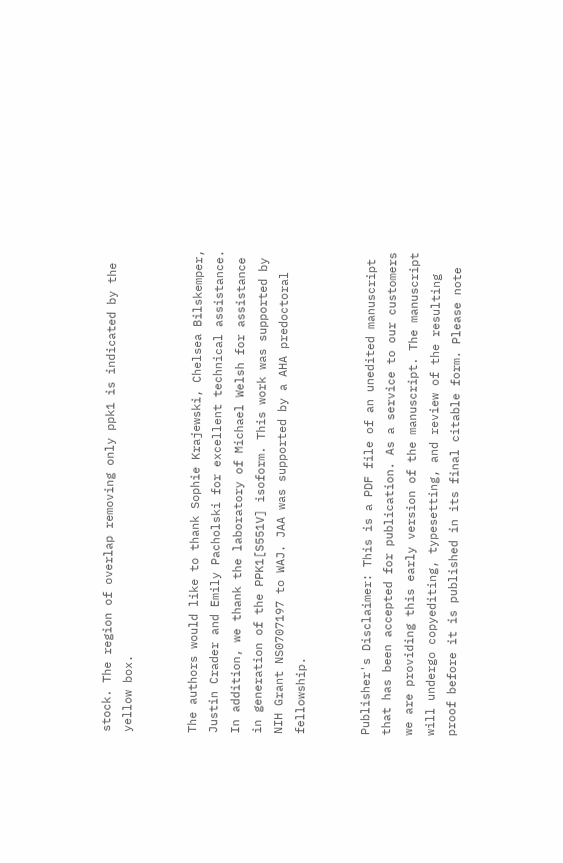stock. The region of overlap removing only ppk1 is indicated by the yellow box.


The authors would like to thank Sophie Krajewski, Chelsea Bilskemper, Justin Crader and Emily Pacholski for excellent technical assistance. In addition, we thank the laboratory of Michael Welsh for assistance in generation of the PPK1[S551V] isoform. This work was supported by NIH Grant NS0707197 to WAJ. JAA was supported by a AHA predoctoral fellowship.


Publisher's Disclaimer: This is a PDF file of an unedited manuscript that has been accepted for publication. As a service to our customers we are providing this early version of the manuscript. The manuscript will undergo copyediting, typesetting, and review of the resulting proof before it is published in its final citable form. Please note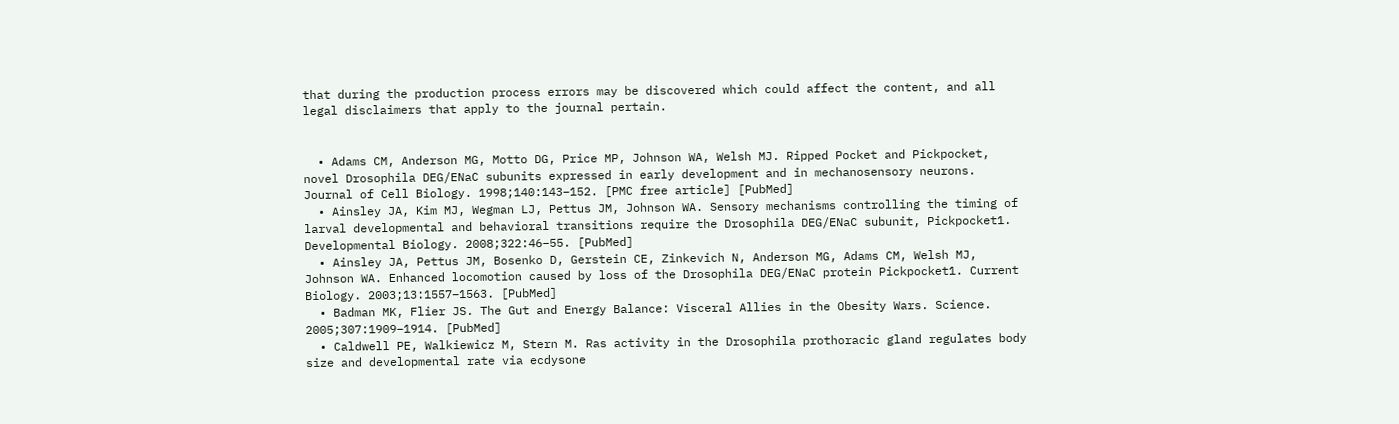that during the production process errors may be discovered which could affect the content, and all legal disclaimers that apply to the journal pertain.


  • Adams CM, Anderson MG, Motto DG, Price MP, Johnson WA, Welsh MJ. Ripped Pocket and Pickpocket, novel Drosophila DEG/ENaC subunits expressed in early development and in mechanosensory neurons. Journal of Cell Biology. 1998;140:143–152. [PMC free article] [PubMed]
  • Ainsley JA, Kim MJ, Wegman LJ, Pettus JM, Johnson WA. Sensory mechanisms controlling the timing of larval developmental and behavioral transitions require the Drosophila DEG/ENaC subunit, Pickpocket1. Developmental Biology. 2008;322:46–55. [PubMed]
  • Ainsley JA, Pettus JM, Bosenko D, Gerstein CE, Zinkevich N, Anderson MG, Adams CM, Welsh MJ, Johnson WA. Enhanced locomotion caused by loss of the Drosophila DEG/ENaC protein Pickpocket1. Current Biology. 2003;13:1557–1563. [PubMed]
  • Badman MK, Flier JS. The Gut and Energy Balance: Visceral Allies in the Obesity Wars. Science. 2005;307:1909–1914. [PubMed]
  • Caldwell PE, Walkiewicz M, Stern M. Ras activity in the Drosophila prothoracic gland regulates body size and developmental rate via ecdysone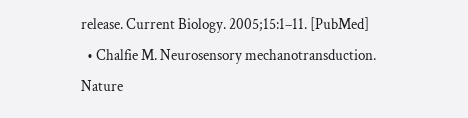release. Current Biology. 2005;15:1–11. [PubMed]
  • Chalfie M. Neurosensory mechanotransduction. Nature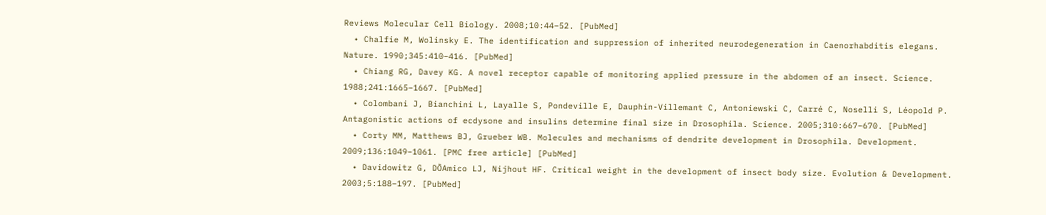Reviews Molecular Cell Biology. 2008;10:44–52. [PubMed]
  • Chalfie M, Wolinsky E. The identification and suppression of inherited neurodegeneration in Caenorhabditis elegans. Nature. 1990;345:410–416. [PubMed]
  • Chiang RG, Davey KG. A novel receptor capable of monitoring applied pressure in the abdomen of an insect. Science. 1988;241:1665–1667. [PubMed]
  • Colombani J, Bianchini L, Layalle S, Pondeville E, Dauphin-Villemant C, Antoniewski C, Carré C, Noselli S, Léopold P. Antagonistic actions of ecdysone and insulins determine final size in Drosophila. Science. 2005;310:667–670. [PubMed]
  • Corty MM, Matthews BJ, Grueber WB. Molecules and mechanisms of dendrite development in Drosophila. Development. 2009;136:1049–1061. [PMC free article] [PubMed]
  • Davidowitz G, DÕAmico LJ, Nijhout HF. Critical weight in the development of insect body size. Evolution & Development. 2003;5:188–197. [PubMed]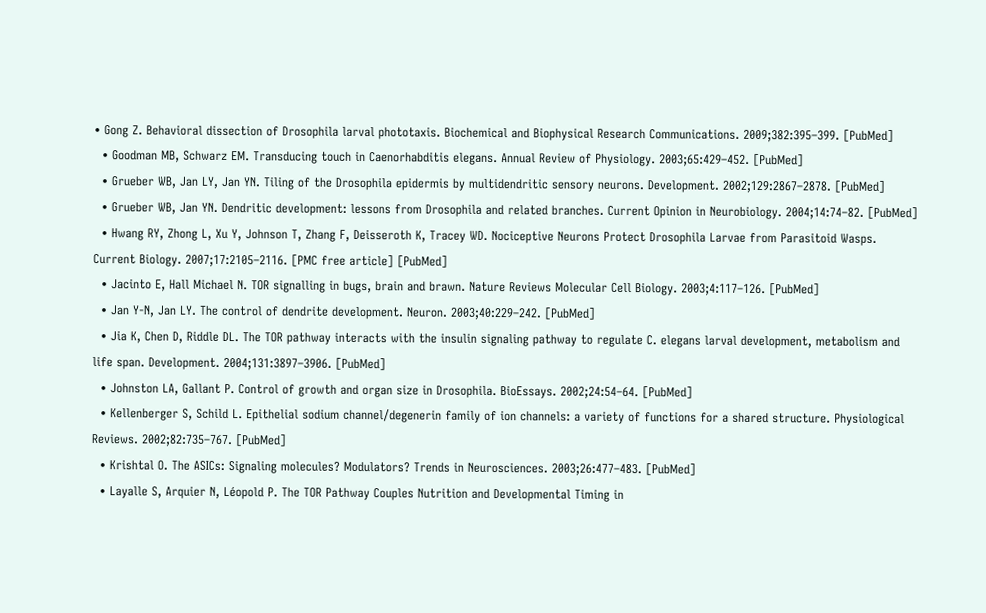• Gong Z. Behavioral dissection of Drosophila larval phototaxis. Biochemical and Biophysical Research Communications. 2009;382:395–399. [PubMed]
  • Goodman MB, Schwarz EM. Transducing touch in Caenorhabditis elegans. Annual Review of Physiology. 2003;65:429–452. [PubMed]
  • Grueber WB, Jan LY, Jan YN. Tiling of the Drosophila epidermis by multidendritic sensory neurons. Development. 2002;129:2867–2878. [PubMed]
  • Grueber WB, Jan YN. Dendritic development: lessons from Drosophila and related branches. Current Opinion in Neurobiology. 2004;14:74–82. [PubMed]
  • Hwang RY, Zhong L, Xu Y, Johnson T, Zhang F, Deisseroth K, Tracey WD. Nociceptive Neurons Protect Drosophila Larvae from Parasitoid Wasps. Current Biology. 2007;17:2105–2116. [PMC free article] [PubMed]
  • Jacinto E, Hall Michael N. TOR signalling in bugs, brain and brawn. Nature Reviews Molecular Cell Biology. 2003;4:117–126. [PubMed]
  • Jan Y-N, Jan LY. The control of dendrite development. Neuron. 2003;40:229–242. [PubMed]
  • Jia K, Chen D, Riddle DL. The TOR pathway interacts with the insulin signaling pathway to regulate C. elegans larval development, metabolism and life span. Development. 2004;131:3897–3906. [PubMed]
  • Johnston LA, Gallant P. Control of growth and organ size in Drosophila. BioEssays. 2002;24:54–64. [PubMed]
  • Kellenberger S, Schild L. Epithelial sodium channel/degenerin family of ion channels: a variety of functions for a shared structure. Physiological Reviews. 2002;82:735–767. [PubMed]
  • Krishtal O. The ASICs: Signaling molecules? Modulators? Trends in Neurosciences. 2003;26:477–483. [PubMed]
  • Layalle S, Arquier N, Léopold P. The TOR Pathway Couples Nutrition and Developmental Timing in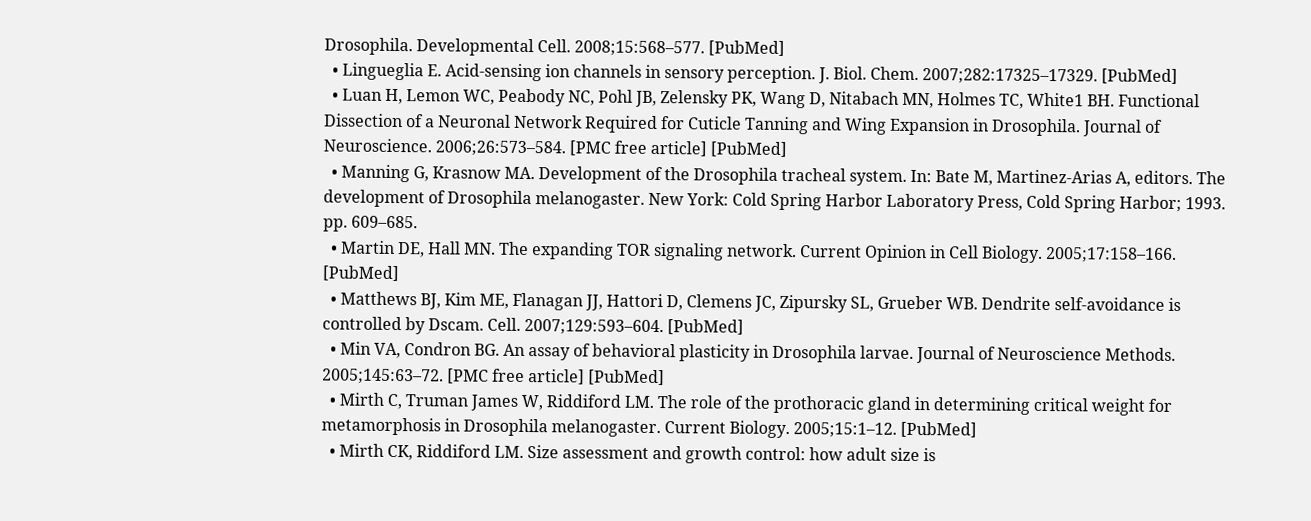Drosophila. Developmental Cell. 2008;15:568–577. [PubMed]
  • Lingueglia E. Acid-sensing ion channels in sensory perception. J. Biol. Chem. 2007;282:17325–17329. [PubMed]
  • Luan H, Lemon WC, Peabody NC, Pohl JB, Zelensky PK, Wang D, Nitabach MN, Holmes TC, White1 BH. Functional Dissection of a Neuronal Network Required for Cuticle Tanning and Wing Expansion in Drosophila. Journal of Neuroscience. 2006;26:573–584. [PMC free article] [PubMed]
  • Manning G, Krasnow MA. Development of the Drosophila tracheal system. In: Bate M, Martinez-Arias A, editors. The development of Drosophila melanogaster. New York: Cold Spring Harbor Laboratory Press, Cold Spring Harbor; 1993. pp. 609–685.
  • Martin DE, Hall MN. The expanding TOR signaling network. Current Opinion in Cell Biology. 2005;17:158–166. [PubMed]
  • Matthews BJ, Kim ME, Flanagan JJ, Hattori D, Clemens JC, Zipursky SL, Grueber WB. Dendrite self-avoidance is controlled by Dscam. Cell. 2007;129:593–604. [PubMed]
  • Min VA, Condron BG. An assay of behavioral plasticity in Drosophila larvae. Journal of Neuroscience Methods. 2005;145:63–72. [PMC free article] [PubMed]
  • Mirth C, Truman James W, Riddiford LM. The role of the prothoracic gland in determining critical weight for metamorphosis in Drosophila melanogaster. Current Biology. 2005;15:1–12. [PubMed]
  • Mirth CK, Riddiford LM. Size assessment and growth control: how adult size is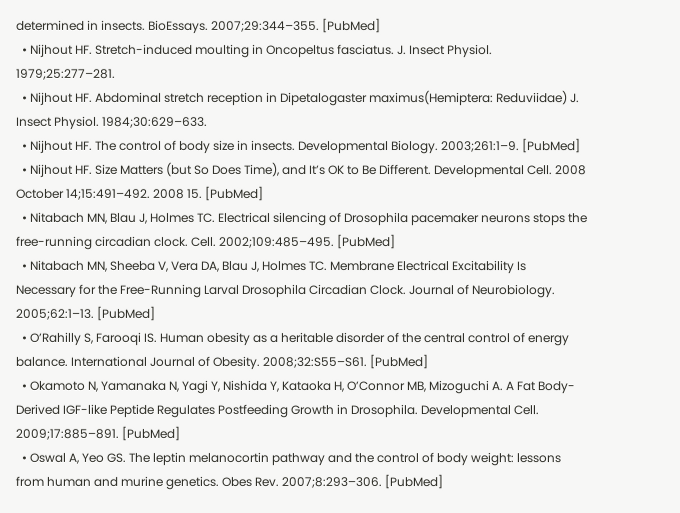determined in insects. BioEssays. 2007;29:344–355. [PubMed]
  • Nijhout HF. Stretch-induced moulting in Oncopeltus fasciatus. J. Insect Physiol. 1979;25:277–281.
  • Nijhout HF. Abdominal stretch reception in Dipetalogaster maximus(Hemiptera: Reduviidae) J. Insect Physiol. 1984;30:629–633.
  • Nijhout HF. The control of body size in insects. Developmental Biology. 2003;261:1–9. [PubMed]
  • Nijhout HF. Size Matters (but So Does Time), and It’s OK to Be Different. Developmental Cell. 2008 October 14;15:491–492. 2008 15. [PubMed]
  • Nitabach MN, Blau J, Holmes TC. Electrical silencing of Drosophila pacemaker neurons stops the free-running circadian clock. Cell. 2002;109:485–495. [PubMed]
  • Nitabach MN, Sheeba V, Vera DA, Blau J, Holmes TC. Membrane Electrical Excitability Is Necessary for the Free-Running Larval Drosophila Circadian Clock. Journal of Neurobiology. 2005;62:1–13. [PubMed]
  • O’Rahilly S, Farooqi IS. Human obesity as a heritable disorder of the central control of energy balance. International Journal of Obesity. 2008;32:S55–S61. [PubMed]
  • Okamoto N, Yamanaka N, Yagi Y, Nishida Y, Kataoka H, O’Connor MB, Mizoguchi A. A Fat Body-Derived IGF-like Peptide Regulates Postfeeding Growth in Drosophila. Developmental Cell. 2009;17:885–891. [PubMed]
  • Oswal A, Yeo GS. The leptin melanocortin pathway and the control of body weight: lessons from human and murine genetics. Obes Rev. 2007;8:293–306. [PubMed]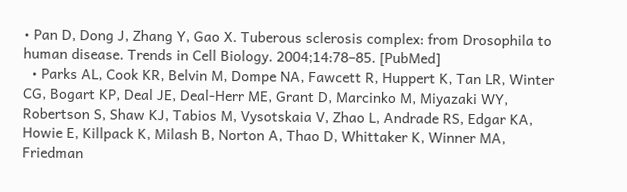• Pan D, Dong J, Zhang Y, Gao X. Tuberous sclerosis complex: from Drosophila to human disease. Trends in Cell Biology. 2004;14:78–85. [PubMed]
  • Parks AL, Cook KR, Belvin M, Dompe NA, Fawcett R, Huppert K, Tan LR, Winter CG, Bogart KP, Deal JE, Deal-Herr ME, Grant D, Marcinko M, Miyazaki WY, Robertson S, Shaw KJ, Tabios M, Vysotskaia V, Zhao L, Andrade RS, Edgar KA, Howie E, Killpack K, Milash B, Norton A, Thao D, Whittaker K, Winner MA, Friedman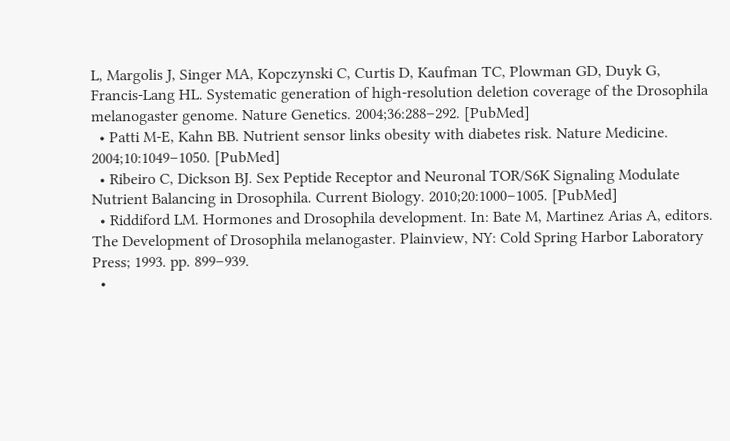L, Margolis J, Singer MA, Kopczynski C, Curtis D, Kaufman TC, Plowman GD, Duyk G, Francis-Lang HL. Systematic generation of high-resolution deletion coverage of the Drosophila melanogaster genome. Nature Genetics. 2004;36:288–292. [PubMed]
  • Patti M-E, Kahn BB. Nutrient sensor links obesity with diabetes risk. Nature Medicine. 2004;10:1049–1050. [PubMed]
  • Ribeiro C, Dickson BJ. Sex Peptide Receptor and Neuronal TOR/S6K Signaling Modulate Nutrient Balancing in Drosophila. Current Biology. 2010;20:1000–1005. [PubMed]
  • Riddiford LM. Hormones and Drosophila development. In: Bate M, Martinez Arias A, editors. The Development of Drosophila melanogaster. Plainview, NY: Cold Spring Harbor Laboratory Press; 1993. pp. 899–939.
  •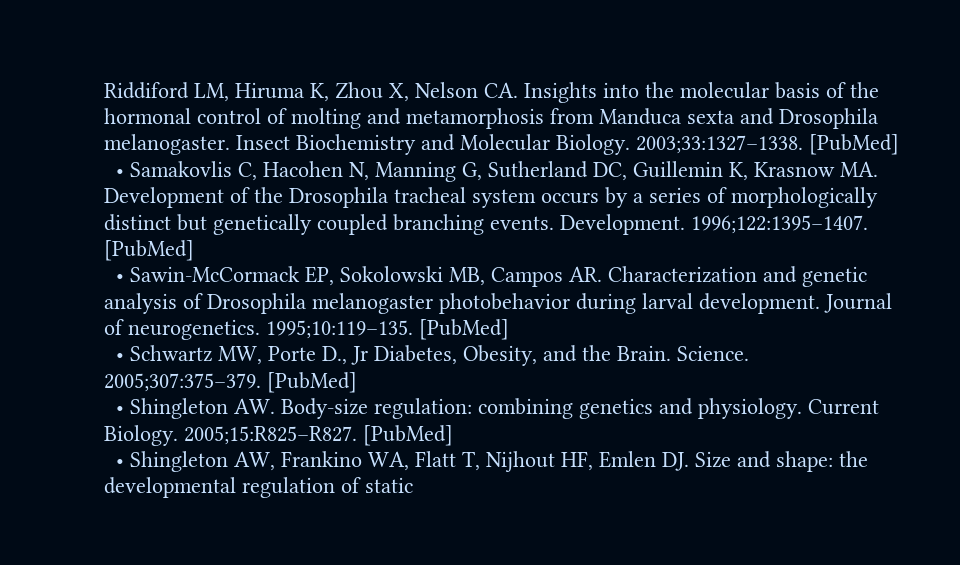Riddiford LM, Hiruma K, Zhou X, Nelson CA. Insights into the molecular basis of the hormonal control of molting and metamorphosis from Manduca sexta and Drosophila melanogaster. Insect Biochemistry and Molecular Biology. 2003;33:1327–1338. [PubMed]
  • Samakovlis C, Hacohen N, Manning G, Sutherland DC, Guillemin K, Krasnow MA. Development of the Drosophila tracheal system occurs by a series of morphologically distinct but genetically coupled branching events. Development. 1996;122:1395–1407. [PubMed]
  • Sawin-McCormack EP, Sokolowski MB, Campos AR. Characterization and genetic analysis of Drosophila melanogaster photobehavior during larval development. Journal of neurogenetics. 1995;10:119–135. [PubMed]
  • Schwartz MW, Porte D., Jr Diabetes, Obesity, and the Brain. Science. 2005;307:375–379. [PubMed]
  • Shingleton AW. Body-size regulation: combining genetics and physiology. Current Biology. 2005;15:R825–R827. [PubMed]
  • Shingleton AW, Frankino WA, Flatt T, Nijhout HF, Emlen DJ. Size and shape: the developmental regulation of static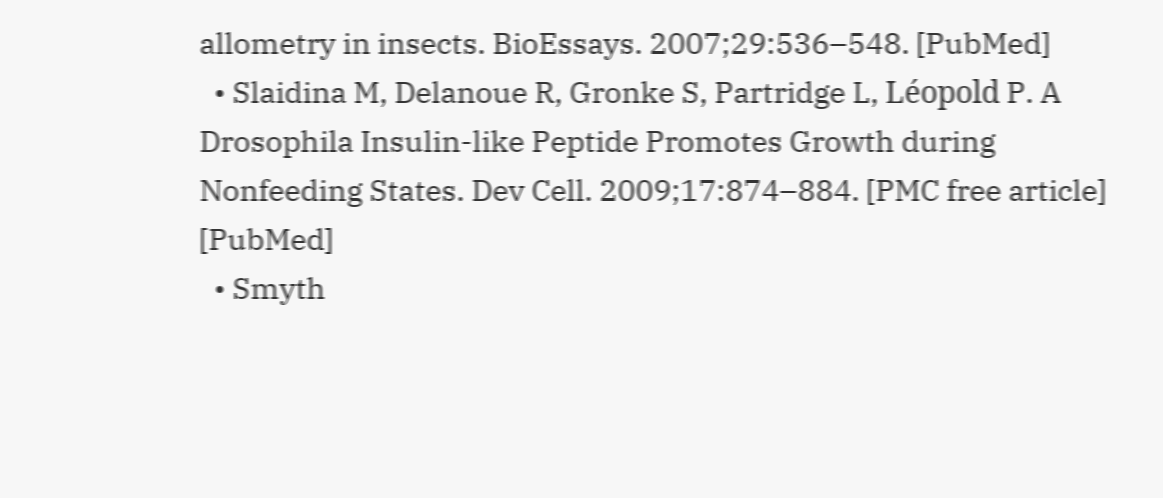allometry in insects. BioEssays. 2007;29:536–548. [PubMed]
  • Slaidina M, Delanoue R, Gronke S, Partridge L, Léopold P. A Drosophila Insulin-like Peptide Promotes Growth during Nonfeeding States. Dev Cell. 2009;17:874–884. [PMC free article] [PubMed]
  • Smyth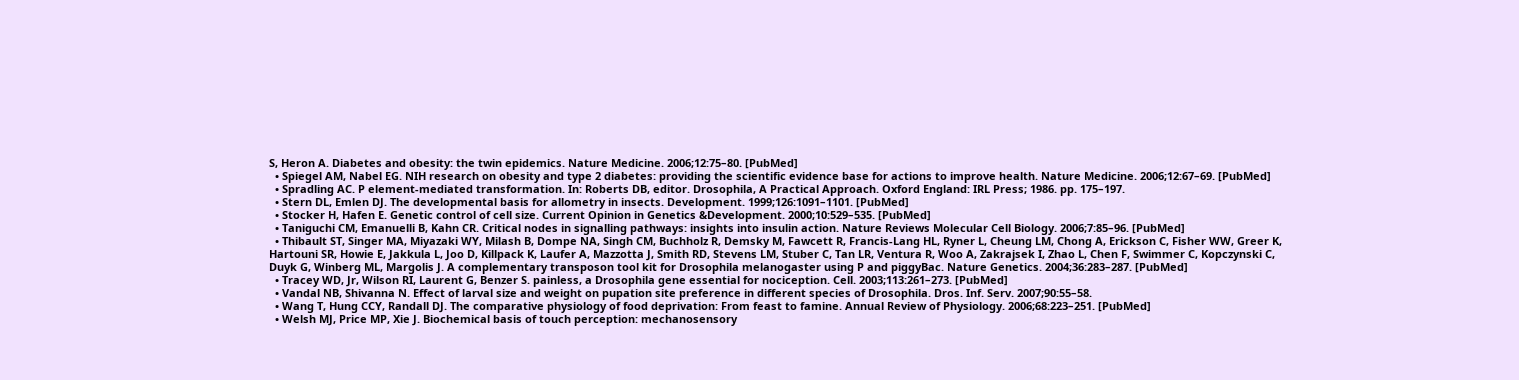S, Heron A. Diabetes and obesity: the twin epidemics. Nature Medicine. 2006;12:75–80. [PubMed]
  • Spiegel AM, Nabel EG. NIH research on obesity and type 2 diabetes: providing the scientific evidence base for actions to improve health. Nature Medicine. 2006;12:67–69. [PubMed]
  • Spradling AC. P element-mediated transformation. In: Roberts DB, editor. Drosophila, A Practical Approach. Oxford England: IRL Press; 1986. pp. 175–197.
  • Stern DL, Emlen DJ. The developmental basis for allometry in insects. Development. 1999;126:1091–1101. [PubMed]
  • Stocker H, Hafen E. Genetic control of cell size. Current Opinion in Genetics &Development. 2000;10:529–535. [PubMed]
  • Taniguchi CM, Emanuelli B, Kahn CR. Critical nodes in signalling pathways: insights into insulin action. Nature Reviews Molecular Cell Biology. 2006;7:85–96. [PubMed]
  • Thibault ST, Singer MA, Miyazaki WY, Milash B, Dompe NA, Singh CM, Buchholz R, Demsky M, Fawcett R, Francis-Lang HL, Ryner L, Cheung LM, Chong A, Erickson C, Fisher WW, Greer K, Hartouni SR, Howie E, Jakkula L, Joo D, Killpack K, Laufer A, Mazzotta J, Smith RD, Stevens LM, Stuber C, Tan LR, Ventura R, Woo A, Zakrajsek I, Zhao L, Chen F, Swimmer C, Kopczynski C, Duyk G, Winberg ML, Margolis J. A complementary transposon tool kit for Drosophila melanogaster using P and piggyBac. Nature Genetics. 2004;36:283–287. [PubMed]
  • Tracey WD, Jr, Wilson RI, Laurent G, Benzer S. painless, a Drosophila gene essential for nociception. Cell. 2003;113:261–273. [PubMed]
  • Vandal NB, Shivanna N. Effect of larval size and weight on pupation site preference in different species of Drosophila. Dros. Inf. Serv. 2007;90:55–58.
  • Wang T, Hung CCY, Randall DJ. The comparative physiology of food deprivation: From feast to famine. Annual Review of Physiology. 2006;68:223–251. [PubMed]
  • Welsh MJ, Price MP, Xie J. Biochemical basis of touch perception: mechanosensory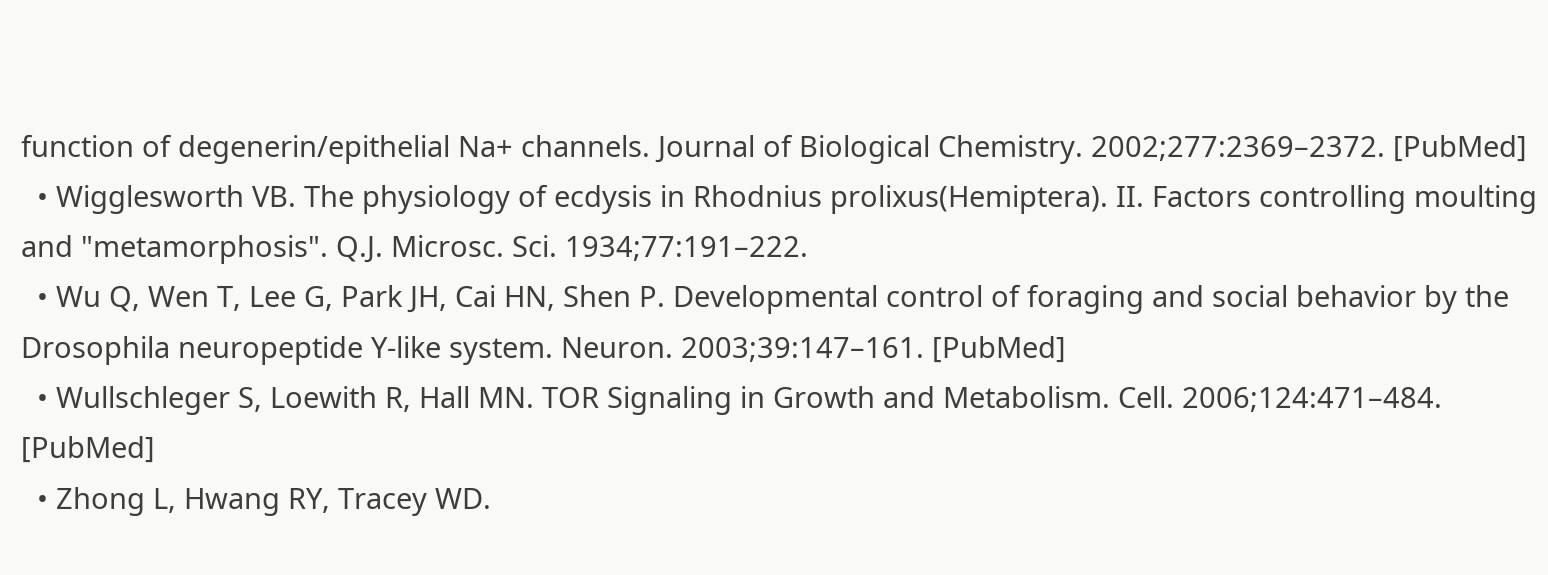function of degenerin/epithelial Na+ channels. Journal of Biological Chemistry. 2002;277:2369–2372. [PubMed]
  • Wigglesworth VB. The physiology of ecdysis in Rhodnius prolixus(Hemiptera). II. Factors controlling moulting and "metamorphosis". Q.J. Microsc. Sci. 1934;77:191–222.
  • Wu Q, Wen T, Lee G, Park JH, Cai HN, Shen P. Developmental control of foraging and social behavior by the Drosophila neuropeptide Y-like system. Neuron. 2003;39:147–161. [PubMed]
  • Wullschleger S, Loewith R, Hall MN. TOR Signaling in Growth and Metabolism. Cell. 2006;124:471–484. [PubMed]
  • Zhong L, Hwang RY, Tracey WD.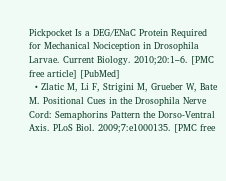Pickpocket Is a DEG/ENaC Protein Required for Mechanical Nociception in Drosophila Larvae. Current Biology. 2010;20:1–6. [PMC free article] [PubMed]
  • Zlatic M, Li F, Strigini M, Grueber W, Bate M. Positional Cues in the Drosophila Nerve Cord: Semaphorins Pattern the Dorso-Ventral Axis. PLoS Biol. 2009;7:e1000135. [PMC free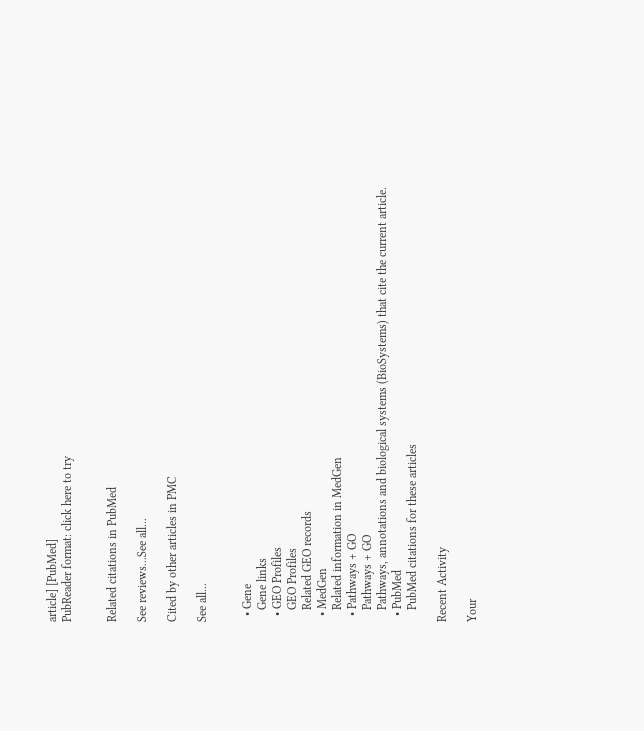article] [PubMed]
PubReader format: click here to try


Related citations in PubMed

See reviews...See all...

Cited by other articles in PMC

See all...


  • Gene
    Gene links
  • GEO Profiles
    GEO Profiles
    Related GEO records
  • MedGen
    Related information in MedGen
  • Pathways + GO
    Pathways + GO
    Pathways, annotations and biological systems (BioSystems) that cite the current article.
  • PubMed
    PubMed citations for these articles

Recent Activity

Your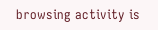browsing activity is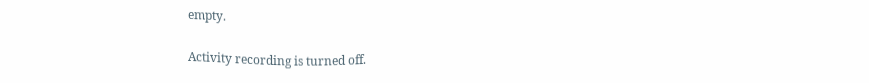empty.

Activity recording is turned off.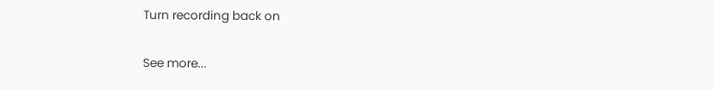Turn recording back on

See more...